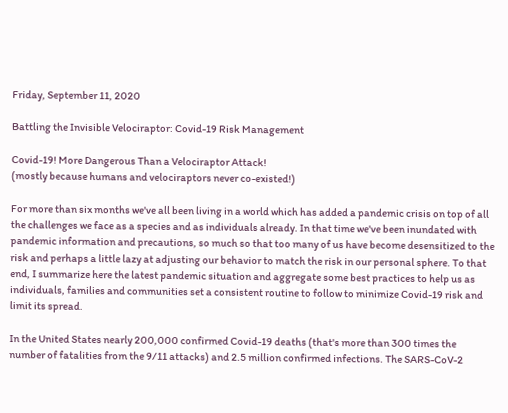Friday, September 11, 2020

Battling the Invisible Velociraptor: Covid-19 Risk Management

Covid-19! More Dangerous Than a Velociraptor Attack!
(mostly because humans and velociraptors never co-existed!)

For more than six months we've all been living in a world which has added a pandemic crisis on top of all the challenges we face as a species and as individuals already. In that time we've been inundated with pandemic information and precautions, so much so that too many of us have become desensitized to the risk and perhaps a little lazy at adjusting our behavior to match the risk in our personal sphere. To that end, I summarize here the latest pandemic situation and aggregate some best practices to help us as individuals, families and communities set a consistent routine to follow to minimize Covid-19 risk and limit its spread.

In the United States nearly 200,000 confirmed Covid-19 deaths (that's more than 300 times the number of fatalities from the 9/11 attacks) and 2.5 million confirmed infections. The SARS-CoV-2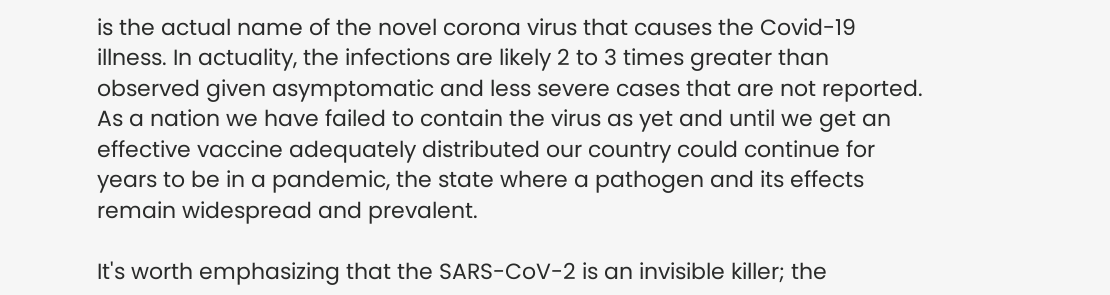is the actual name of the novel corona virus that causes the Covid-19 illness. In actuality, the infections are likely 2 to 3 times greater than observed given asymptomatic and less severe cases that are not reported. As a nation we have failed to contain the virus as yet and until we get an effective vaccine adequately distributed our country could continue for years to be in a pandemic, the state where a pathogen and its effects remain widespread and prevalent.

It's worth emphasizing that the SARS-CoV-2 is an invisible killer; the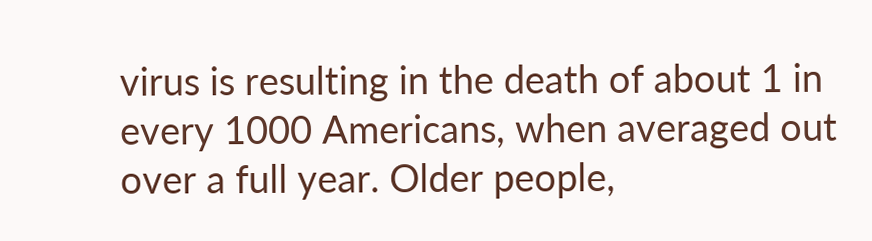virus is resulting in the death of about 1 in every 1000 Americans, when averaged out over a full year. Older people,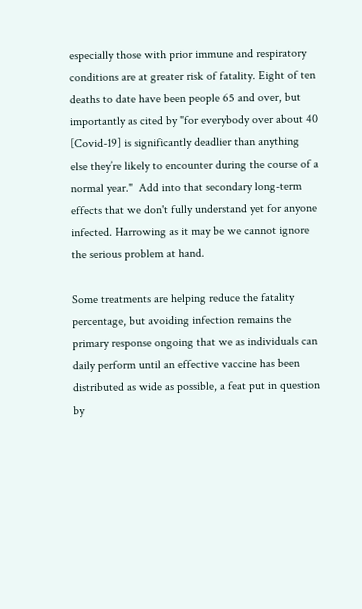especially those with prior immune and respiratory conditions are at greater risk of fatality. Eight of ten deaths to date have been people 65 and over, but importantly as cited by "for everybody over about 40 [Covid-19] is significantly deadlier than anything else they’re likely to encounter during the course of a normal year."  Add into that secondary long-term effects that we don't fully understand yet for anyone infected. Harrowing as it may be we cannot ignore the serious problem at hand.

Some treatments are helping reduce the fatality percentage, but avoiding infection remains the primary response ongoing that we as individuals can daily perform until an effective vaccine has been distributed as wide as possible, a feat put in question by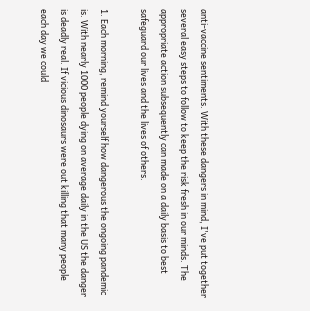anti-vaccine sentiments. With these dangers in mind, I've put together several easy steps to follow to keep the risk fresh in our minds. The appropriate action subsequently can made on a daily basis to best safeguard our lives and the lives of others.

1. Each morning, remind yourself how dangerous the ongoing pandemic is. With nearly 1000 people dying on average daily in the US the danger is deadly real. If vicious dinosaurs were out killing that many people each day we could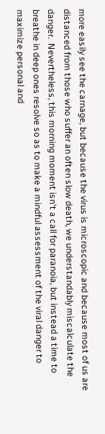more easily see the carnage, but because the virus is microscopic and because most of us are distanced from those who suffer an often slow death, we understandably miscalculate the danger.  Nevertheless, this morning moment isn't a call for paranoia, but instead a time to breathe in deep ones resolve so as to make a mindful assessment of the viral danger to maximize personal and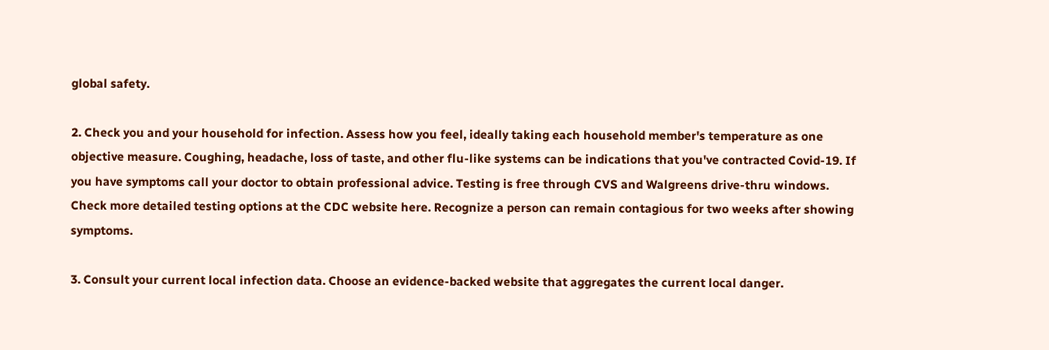global safety.

2. Check you and your household for infection. Assess how you feel, ideally taking each household member's temperature as one objective measure. Coughing, headache, loss of taste, and other flu-like systems can be indications that you've contracted Covid-19. If you have symptoms call your doctor to obtain professional advice. Testing is free through CVS and Walgreens drive-thru windows. Check more detailed testing options at the CDC website here. Recognize a person can remain contagious for two weeks after showing symptoms.

3. Consult your current local infection data. Choose an evidence-backed website that aggregates the current local danger.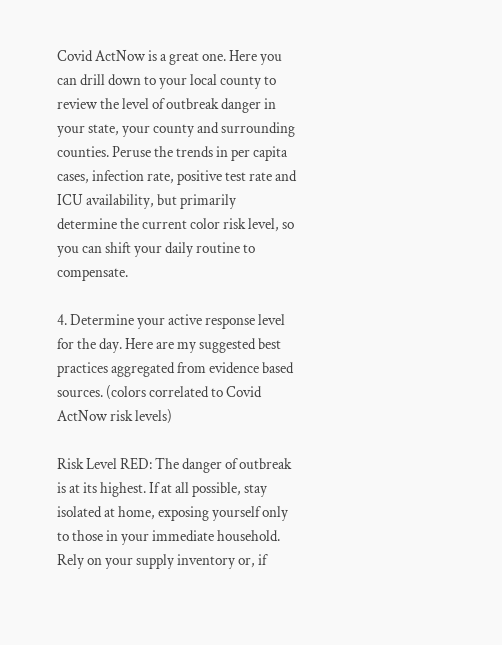Covid ActNow is a great one. Here you can drill down to your local county to review the level of outbreak danger in your state, your county and surrounding counties. Peruse the trends in per capita cases, infection rate, positive test rate and ICU availability, but primarily determine the current color risk level, so you can shift your daily routine to compensate.

4. Determine your active response level for the day. Here are my suggested best practices aggregated from evidence based sources. (colors correlated to Covid ActNow risk levels)

Risk Level RED: The danger of outbreak is at its highest. If at all possible, stay isolated at home, exposing yourself only to those in your immediate household. Rely on your supply inventory or, if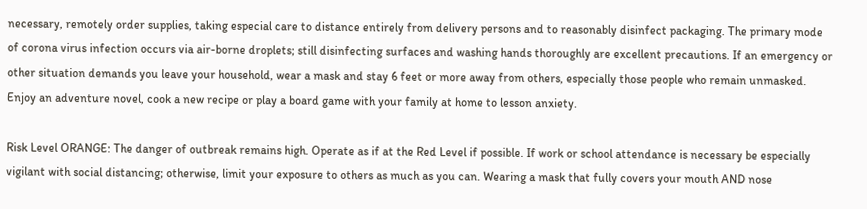necessary, remotely order supplies, taking especial care to distance entirely from delivery persons and to reasonably disinfect packaging. The primary mode of corona virus infection occurs via air-borne droplets; still disinfecting surfaces and washing hands thoroughly are excellent precautions. If an emergency or other situation demands you leave your household, wear a mask and stay 6 feet or more away from others, especially those people who remain unmasked. Enjoy an adventure novel, cook a new recipe or play a board game with your family at home to lesson anxiety.

Risk Level ORANGE: The danger of outbreak remains high. Operate as if at the Red Level if possible. If work or school attendance is necessary be especially vigilant with social distancing; otherwise, limit your exposure to others as much as you can. Wearing a mask that fully covers your mouth AND nose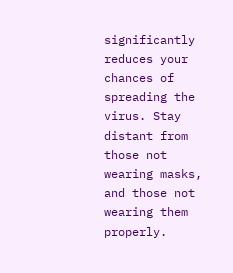significantly reduces your chances of spreading the virus. Stay distant from those not wearing masks, and those not wearing them properly.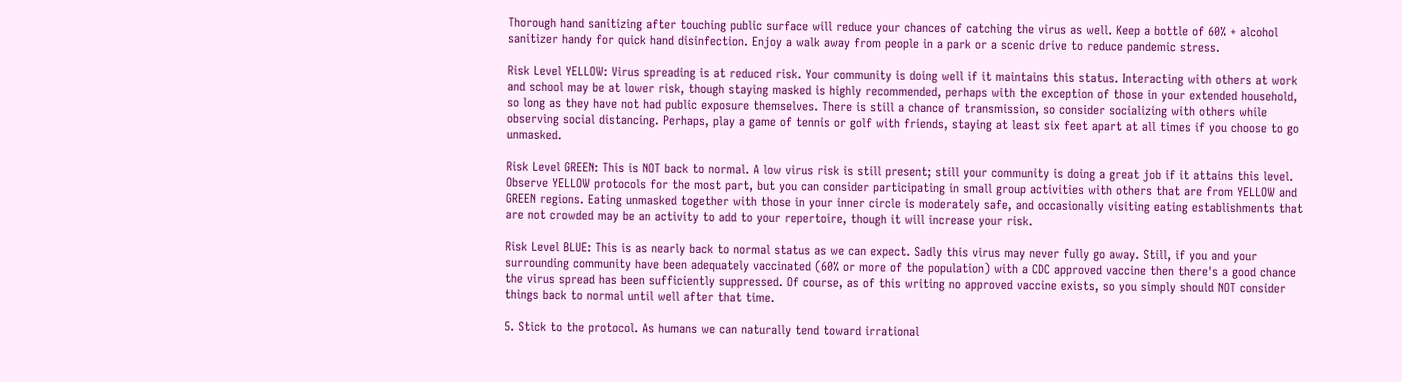Thorough hand sanitizing after touching public surface will reduce your chances of catching the virus as well. Keep a bottle of 60% + alcohol sanitizer handy for quick hand disinfection. Enjoy a walk away from people in a park or a scenic drive to reduce pandemic stress.

Risk Level YELLOW: Virus spreading is at reduced risk. Your community is doing well if it maintains this status. Interacting with others at work and school may be at lower risk, though staying masked is highly recommended, perhaps with the exception of those in your extended household, so long as they have not had public exposure themselves. There is still a chance of transmission, so consider socializing with others while observing social distancing. Perhaps, play a game of tennis or golf with friends, staying at least six feet apart at all times if you choose to go unmasked.

Risk Level GREEN: This is NOT back to normal. A low virus risk is still present; still your community is doing a great job if it attains this level. Observe YELLOW protocols for the most part, but you can consider participating in small group activities with others that are from YELLOW and GREEN regions. Eating unmasked together with those in your inner circle is moderately safe, and occasionally visiting eating establishments that are not crowded may be an activity to add to your repertoire, though it will increase your risk.

Risk Level BLUE: This is as nearly back to normal status as we can expect. Sadly this virus may never fully go away. Still, if you and your surrounding community have been adequately vaccinated (60% or more of the population) with a CDC approved vaccine then there's a good chance the virus spread has been sufficiently suppressed. Of course, as of this writing no approved vaccine exists, so you simply should NOT consider things back to normal until well after that time.

5. Stick to the protocol. As humans we can naturally tend toward irrational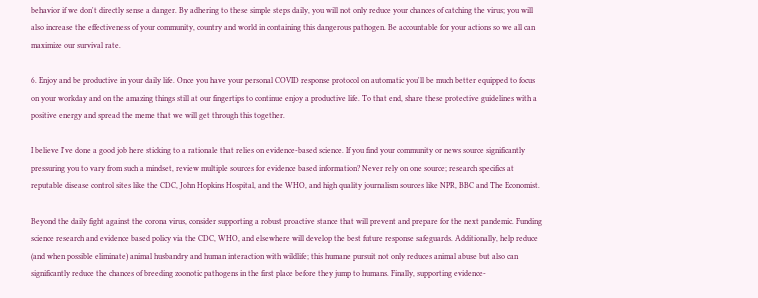behavior if we don't directly sense a danger. By adhering to these simple steps daily, you will not only reduce your chances of catching the virus; you will also increase the effectiveness of your community, country and world in containing this dangerous pathogen. Be accountable for your actions so we all can maximize our survival rate.

6. Enjoy and be productive in your daily life. Once you have your personal COVID response protocol on automatic you'll be much better equipped to focus on your workday and on the amazing things still at our fingertips to continue enjoy a productive life. To that end, share these protective guidelines with a positive energy and spread the meme that we will get through this together.

I believe I've done a good job here sticking to a rationale that relies on evidence-based science. If you find your community or news source significantly pressuring you to vary from such a mindset, review multiple sources for evidence based information? Never rely on one source; research specifics at reputable disease control sites like the CDC, John Hopkins Hospital, and the WHO, and high quality journalism sources like NPR, BBC and The Economist.

Beyond the daily fight against the corona virus, consider supporting a robust proactive stance that will prevent and prepare for the next pandemic. Funding science research and evidence based policy via the CDC, WHO, and elsewhere will develop the best future response safeguards. Additionally, help reduce (and when possible eliminate) animal husbandry and human interaction with wildlife; this humane pursuit not only reduces animal abuse but also can significantly reduce the chances of breeding zoonotic pathogens in the first place before they jump to humans. Finally, supporting evidence-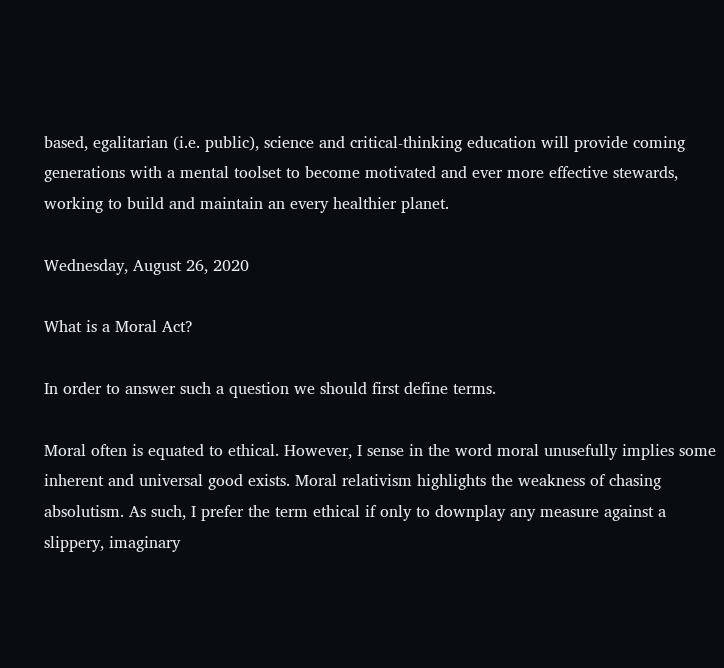based, egalitarian (i.e. public), science and critical-thinking education will provide coming generations with a mental toolset to become motivated and ever more effective stewards, working to build and maintain an every healthier planet.

Wednesday, August 26, 2020

What is a Moral Act?

In order to answer such a question we should first define terms.

Moral often is equated to ethical. However, I sense in the word moral unusefully implies some inherent and universal good exists. Moral relativism highlights the weakness of chasing absolutism. As such, I prefer the term ethical if only to downplay any measure against a slippery, imaginary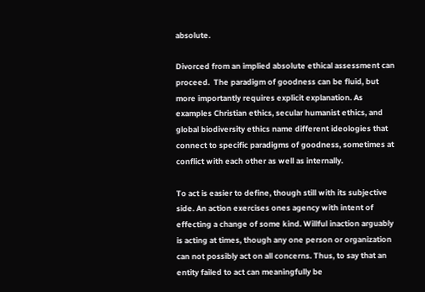absolute.

Divorced from an implied absolute ethical assessment can proceed.  The paradigm of goodness can be fluid, but more importantly requires explicit explanation. As examples Christian ethics, secular humanist ethics, and global biodiversity ethics name different ideologies that connect to specific paradigms of goodness, sometimes at conflict with each other as well as internally.

To act is easier to define, though still with its subjective side. An action exercises ones agency with intent of effecting a change of some kind. Willful inaction arguably is acting at times, though any one person or organization can not possibly act on all concerns. Thus, to say that an entity failed to act can meaningfully be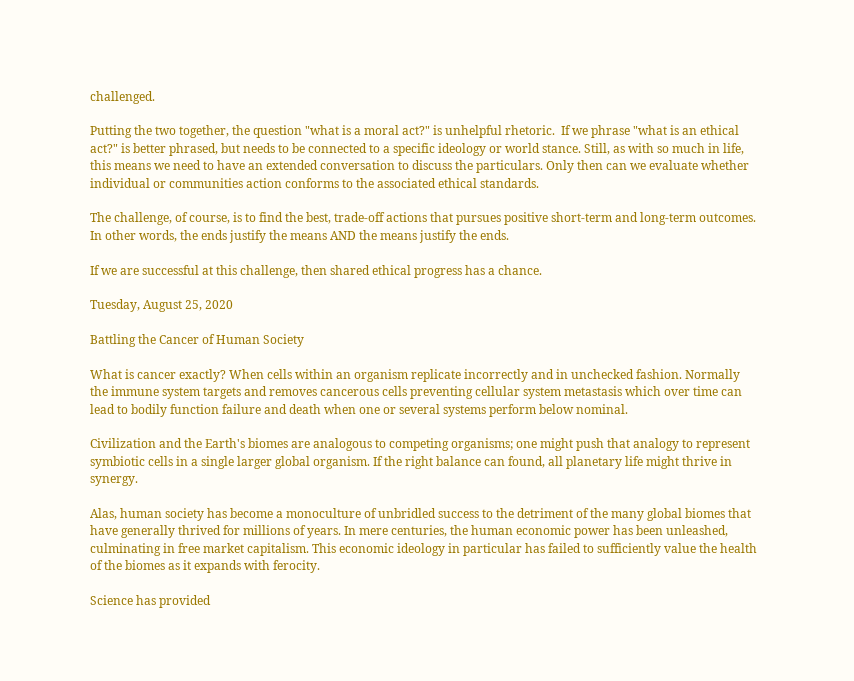challenged.

Putting the two together, the question "what is a moral act?" is unhelpful rhetoric.  If we phrase "what is an ethical act?" is better phrased, but needs to be connected to a specific ideology or world stance. Still, as with so much in life, this means we need to have an extended conversation to discuss the particulars. Only then can we evaluate whether individual or communities action conforms to the associated ethical standards.

The challenge, of course, is to find the best, trade-off actions that pursues positive short-term and long-term outcomes. In other words, the ends justify the means AND the means justify the ends.

If we are successful at this challenge, then shared ethical progress has a chance.

Tuesday, August 25, 2020

Battling the Cancer of Human Society

What is cancer exactly? When cells within an organism replicate incorrectly and in unchecked fashion. Normally the immune system targets and removes cancerous cells preventing cellular system metastasis which over time can lead to bodily function failure and death when one or several systems perform below nominal.

Civilization and the Earth's biomes are analogous to competing organisms; one might push that analogy to represent symbiotic cells in a single larger global organism. If the right balance can found, all planetary life might thrive in synergy.

Alas, human society has become a monoculture of unbridled success to the detriment of the many global biomes that have generally thrived for millions of years. In mere centuries, the human economic power has been unleashed, culminating in free market capitalism. This economic ideology in particular has failed to sufficiently value the health of the biomes as it expands with ferocity.

Science has provided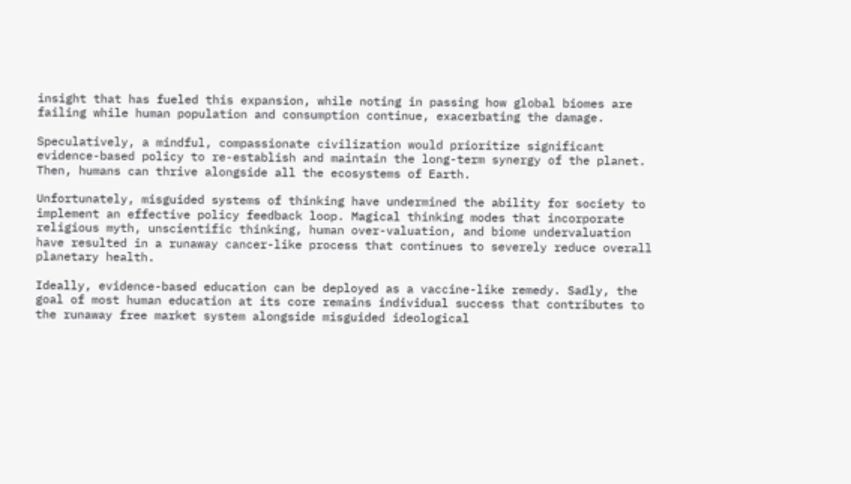insight that has fueled this expansion, while noting in passing how global biomes are failing while human population and consumption continue, exacerbating the damage.

Speculatively, a mindful, compassionate civilization would prioritize significant evidence-based policy to re-establish and maintain the long-term synergy of the planet. Then, humans can thrive alongside all the ecosystems of Earth.

Unfortunately, misguided systems of thinking have undermined the ability for society to implement an effective policy feedback loop. Magical thinking modes that incorporate religious myth, unscientific thinking, human over-valuation, and biome undervaluation have resulted in a runaway cancer-like process that continues to severely reduce overall planetary health.

Ideally, evidence-based education can be deployed as a vaccine-like remedy. Sadly, the goal of most human education at its core remains individual success that contributes to the runaway free market system alongside misguided ideological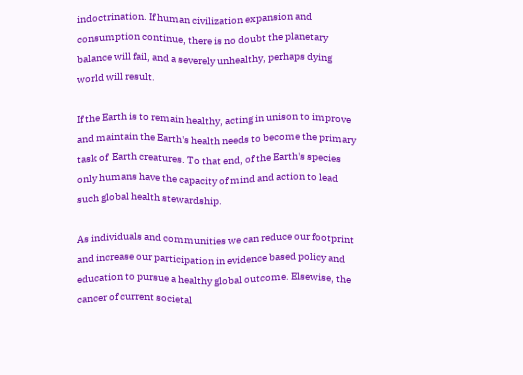indoctrination. If human civilization expansion and consumption continue, there is no doubt the planetary balance will fail, and a severely unhealthy, perhaps dying world will result.

If the Earth is to remain healthy, acting in unison to improve and maintain the Earth's health needs to become the primary task of  Earth creatures. To that end, of the Earth's species only humans have the capacity of mind and action to lead such global health stewardship.

As individuals and communities we can reduce our footprint and increase our participation in evidence based policy and education to pursue a healthy global outcome. Elsewise, the cancer of current societal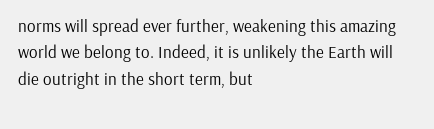norms will spread ever further, weakening this amazing world we belong to. Indeed, it is unlikely the Earth will die outright in the short term, but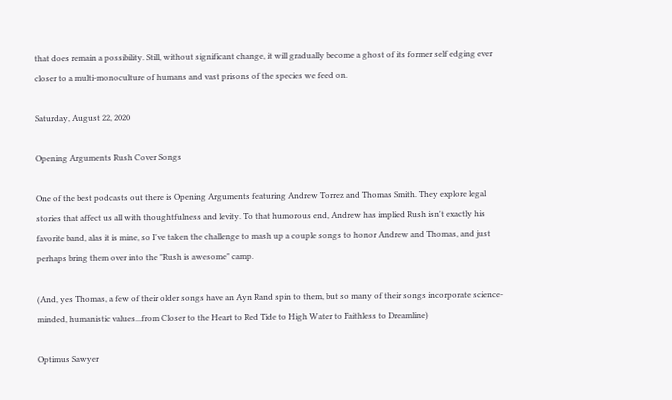that does remain a possibility. Still, without significant change, it will gradually become a ghost of its former self edging ever closer to a multi-monoculture of humans and vast prisons of the species we feed on.

Saturday, August 22, 2020

Opening Arguments Rush Cover Songs

One of the best podcasts out there is Opening Arguments featuring Andrew Torrez and Thomas Smith. They explore legal stories that affect us all with thoughtfulness and levity. To that humorous end, Andrew has implied Rush isn't exactly his favorite band, alas it is mine, so I've taken the challenge to mash up a couple songs to honor Andrew and Thomas, and just perhaps bring them over into the "Rush is awesome" camp.

(And, yes Thomas, a few of their older songs have an Ayn Rand spin to them, but so many of their songs incorporate science-minded, humanistic values...from Closer to the Heart to Red Tide to High Water to Faithless to Dreamline)

Optimus Sawyer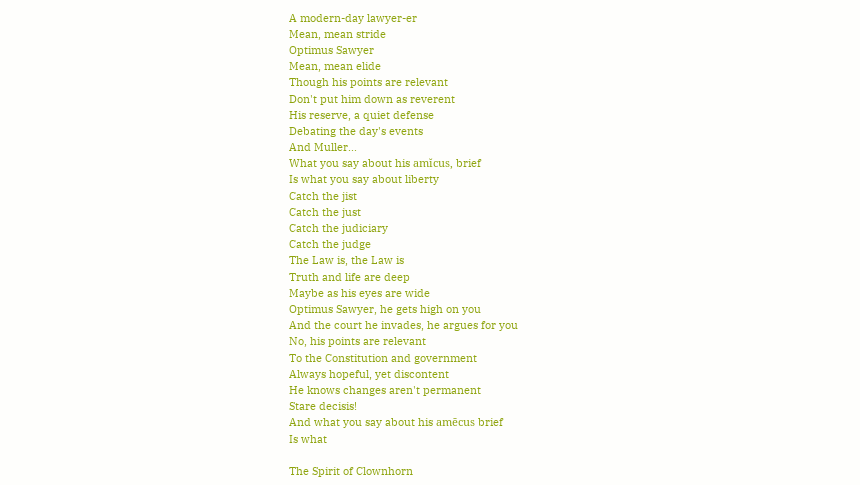A modern-day lawyer-er
Mean, mean stride
Optimus Sawyer
Mean, mean elide
Though his points are relevant
Don't put him down as reverent
His reserve, a quiet defense
Debating the day's events
And Muller...
What you say about his amĭcus, brief
Is what you say about liberty
Catch the jist
Catch the just
Catch the judiciary
Catch the judge
The Law is, the Law is
Truth and life are deep
Maybe as his eyes are wide
Optimus Sawyer, he gets high on you
And the court he invades, he argues for you
No, his points are relevant
To the Constitution and government
Always hopeful, yet discontent
He knows changes aren't permanent
Stare decisis!
And what you say about his amēcus brief
Is what

The Spirit of Clownhorn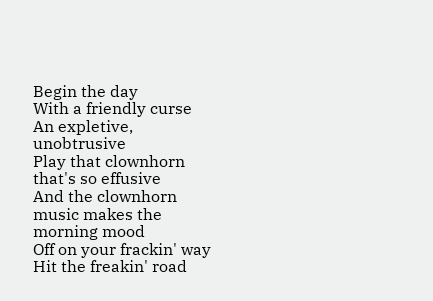Begin the day
With a friendly curse
An expletive, unobtrusive
Play that clownhorn that's so effusive
And the clownhorn music makes the morning mood
Off on your frackin' way
Hit the freakin' road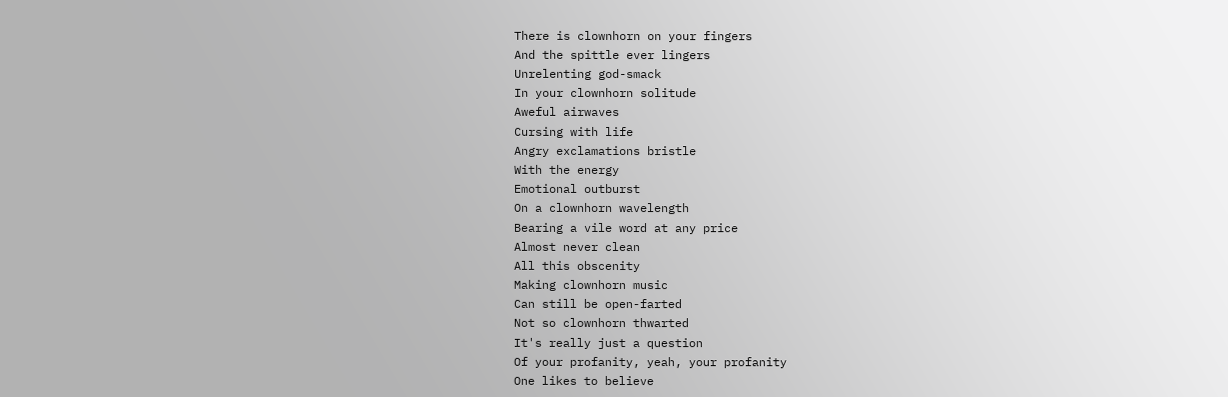There is clownhorn on your fingers
And the spittle ever lingers
Unrelenting god-smack
In your clownhorn solitude
Aweful airwaves
Cursing with life
Angry exclamations bristle
With the energy
Emotional outburst
On a clownhorn wavelength
Bearing a vile word at any price
Almost never clean
All this obscenity
Making clownhorn music
Can still be open-farted
Not so clownhorn thwarted
It's really just a question
Of your profanity, yeah, your profanity
One likes to believe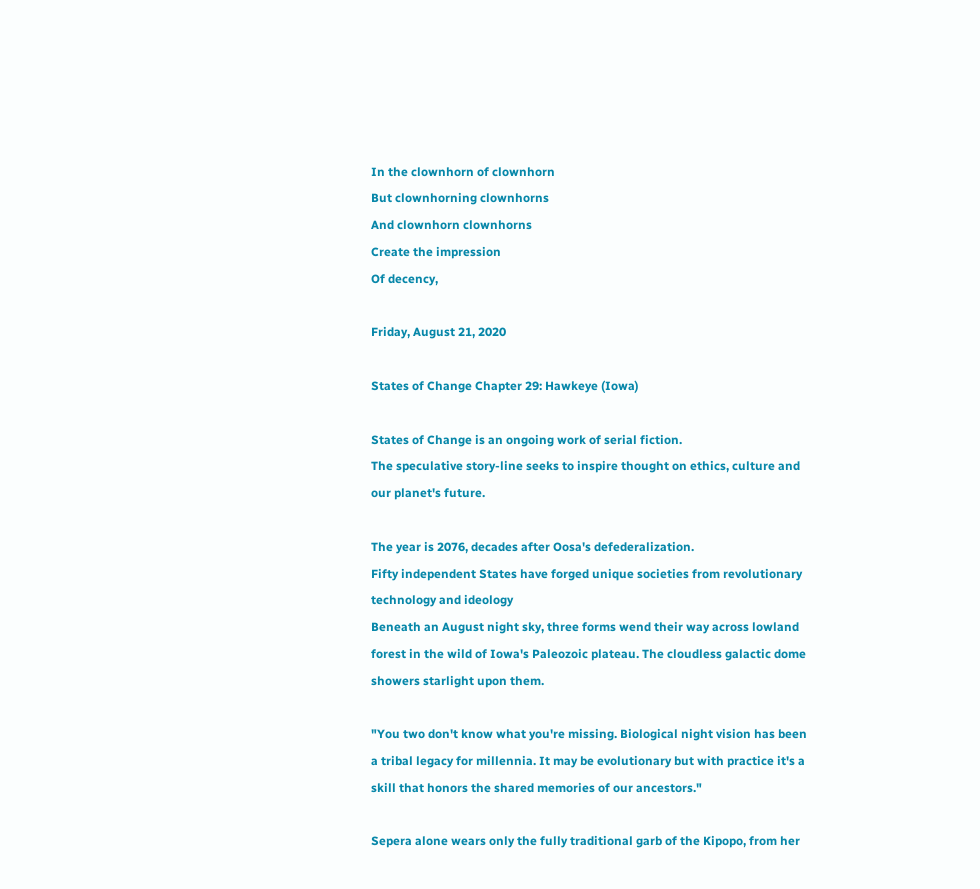In the clownhorn of clownhorn
But clownhorning clownhorns
And clownhorn clownhorns
Create the impression
Of decency,

Friday, August 21, 2020

States of Change Chapter 29: Hawkeye (Iowa)

States of Change is an ongoing work of serial fiction.
The speculative story-line seeks to inspire thought on ethics, culture and our planet's future.

The year is 2076, decades after Oosa's defederalization.
Fifty independent States have forged unique societies from revolutionary technology and ideology
Beneath an August night sky, three forms wend their way across lowland forest in the wild of Iowa's Paleozoic plateau. The cloudless galactic dome showers starlight upon them.

"You two don't know what you're missing. Biological night vision has been a tribal legacy for millennia. It may be evolutionary but with practice it's a skill that honors the shared memories of our ancestors."

Sepera alone wears only the fully traditional garb of the Kipopo, from her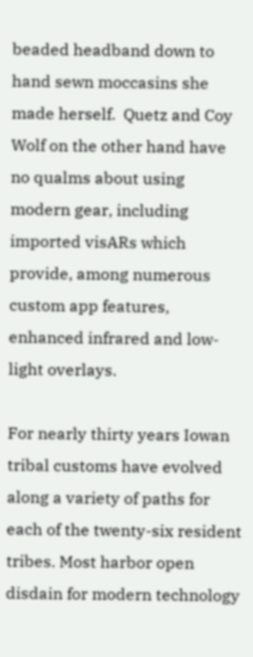beaded headband down to hand sewn moccasins she made herself.  Quetz and Coy Wolf on the other hand have no qualms about using modern gear, including imported visARs which provide, among numerous custom app features, enhanced infrared and low-light overlays.

For nearly thirty years Iowan tribal customs have evolved along a variety of paths for each of the twenty-six resident tribes. Most harbor open disdain for modern technology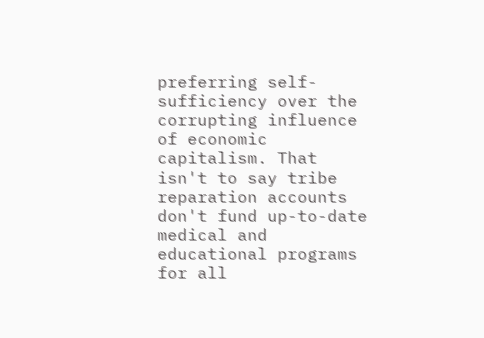preferring self-sufficiency over the corrupting influence of economic capitalism. That isn't to say tribe reparation accounts don't fund up-to-date medical and educational programs for all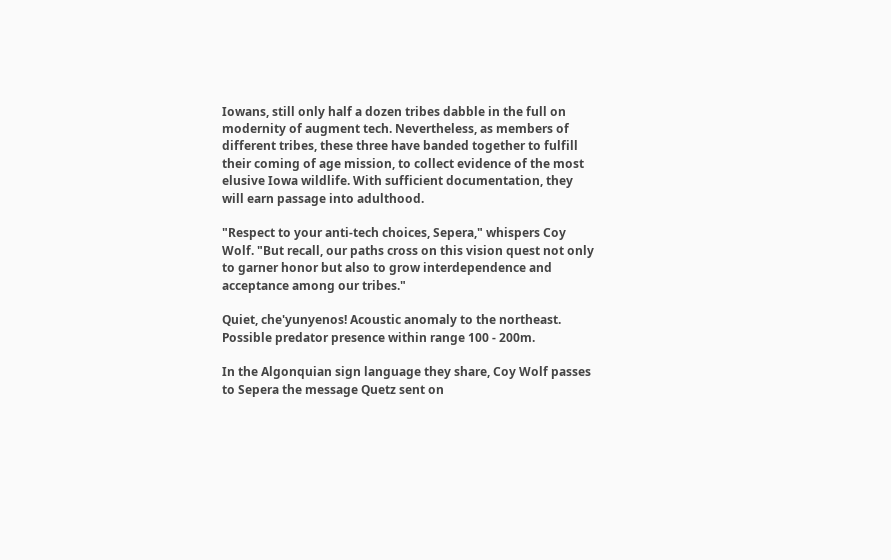Iowans, still only half a dozen tribes dabble in the full on modernity of augment tech. Nevertheless, as members of different tribes, these three have banded together to fulfill their coming of age mission, to collect evidence of the most elusive Iowa wildlife. With sufficient documentation, they will earn passage into adulthood.

"Respect to your anti-tech choices, Sepera," whispers Coy Wolf. "But recall, our paths cross on this vision quest not only to garner honor but also to grow interdependence and acceptance among our tribes."

Quiet, che'yunyenos! Acoustic anomaly to the northeast. Possible predator presence within range 100 - 200m.

In the Algonquian sign language they share, Coy Wolf passes to Sepera the message Quetz sent on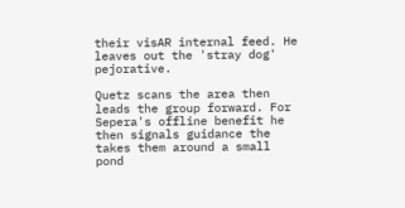their visAR internal feed. He leaves out the 'stray dog' pejorative.

Quetz scans the area then leads the group forward. For Sepera's offline benefit he then signals guidance the takes them around a small pond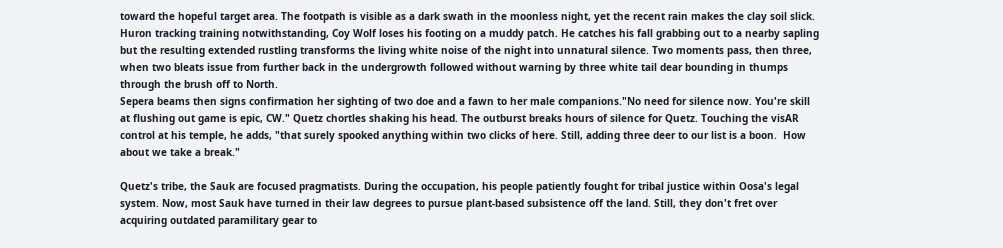toward the hopeful target area. The footpath is visible as a dark swath in the moonless night, yet the recent rain makes the clay soil slick. Huron tracking training notwithstanding, Coy Wolf loses his footing on a muddy patch. He catches his fall grabbing out to a nearby sapling but the resulting extended rustling transforms the living white noise of the night into unnatural silence. Two moments pass, then three, when two bleats issue from further back in the undergrowth followed without warning by three white tail dear bounding in thumps through the brush off to North.
Sepera beams then signs confirmation her sighting of two doe and a fawn to her male companions."No need for silence now. You're skill at flushing out game is epic, CW." Quetz chortles shaking his head. The outburst breaks hours of silence for Quetz. Touching the visAR control at his temple, he adds, "that surely spooked anything within two clicks of here. Still, adding three deer to our list is a boon.  How about we take a break."

Quetz's tribe, the Sauk are focused pragmatists. During the occupation, his people patiently fought for tribal justice within Oosa's legal system. Now, most Sauk have turned in their law degrees to pursue plant-based subsistence off the land. Still, they don't fret over acquiring outdated paramilitary gear to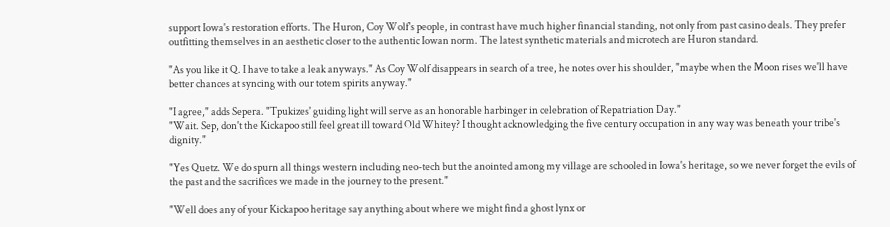support Iowa's restoration efforts. The Huron, Coy Wolf's people, in contrast have much higher financial standing, not only from past casino deals. They prefer outfitting themselves in an aesthetic closer to the authentic Iowan norm. The latest synthetic materials and microtech are Huron standard.

"As you like it Q. I have to take a leak anyways." As Coy Wolf disappears in search of a tree, he notes over his shoulder, "maybe when the Moon rises we'll have better chances at syncing with our totem spirits anyway."

"I agree," adds Sepera. "Tpukizes' guiding light will serve as an honorable harbinger in celebration of Repatriation Day."
"Wait. Sep, don't the Kickapoo still feel great ill toward Old Whitey? I thought acknowledging the five century occupation in any way was beneath your tribe's dignity."

"Yes Quetz. We do spurn all things western including neo-tech but the anointed among my village are schooled in Iowa's heritage, so we never forget the evils of the past and the sacrifices we made in the journey to the present."

"Well does any of your Kickapoo heritage say anything about where we might find a ghost lynx or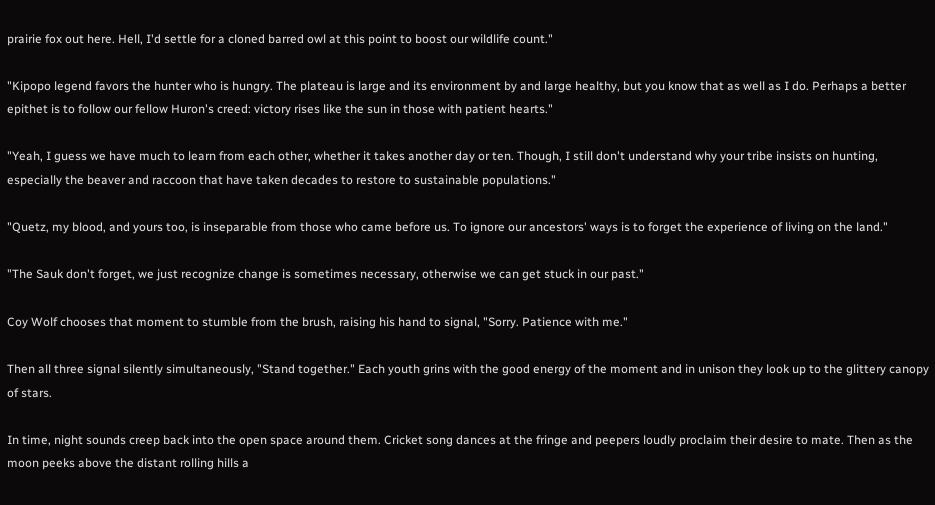prairie fox out here. Hell, I'd settle for a cloned barred owl at this point to boost our wildlife count."

"Kipopo legend favors the hunter who is hungry. The plateau is large and its environment by and large healthy, but you know that as well as I do. Perhaps a better epithet is to follow our fellow Huron's creed: victory rises like the sun in those with patient hearts."

"Yeah, I guess we have much to learn from each other, whether it takes another day or ten. Though, I still don't understand why your tribe insists on hunting, especially the beaver and raccoon that have taken decades to restore to sustainable populations."

"Quetz, my blood, and yours too, is inseparable from those who came before us. To ignore our ancestors' ways is to forget the experience of living on the land."

"The Sauk don't forget, we just recognize change is sometimes necessary, otherwise we can get stuck in our past."

Coy Wolf chooses that moment to stumble from the brush, raising his hand to signal, "Sorry. Patience with me."

Then all three signal silently simultaneously, "Stand together." Each youth grins with the good energy of the moment and in unison they look up to the glittery canopy of stars.

In time, night sounds creep back into the open space around them. Cricket song dances at the fringe and peepers loudly proclaim their desire to mate. Then as the moon peeks above the distant rolling hills a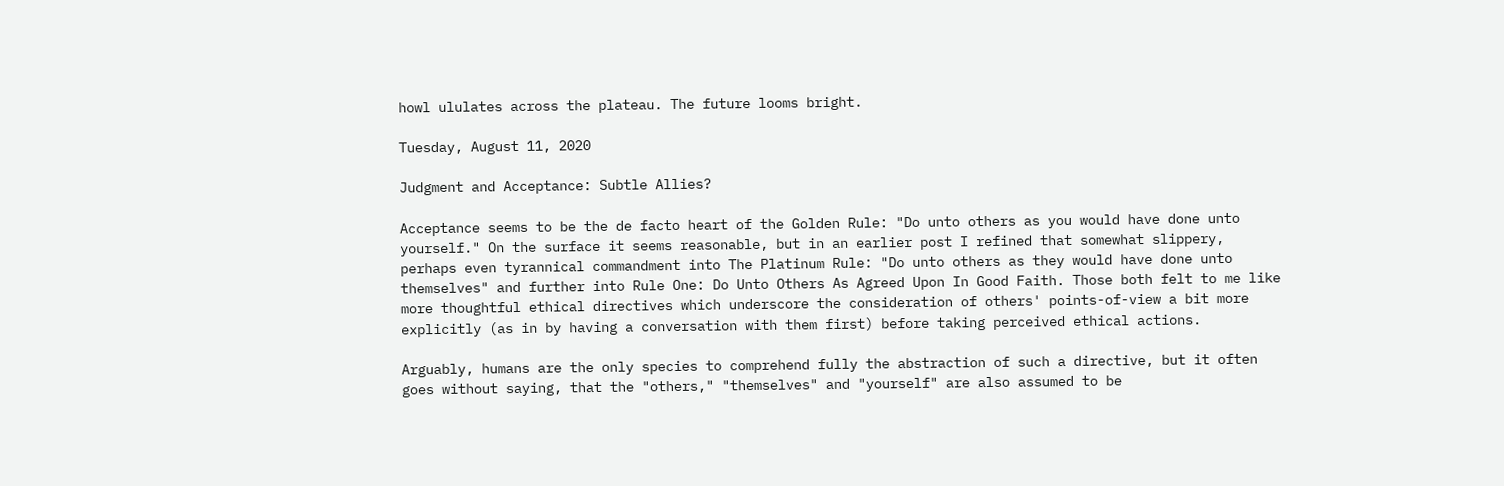howl ululates across the plateau. The future looms bright.

Tuesday, August 11, 2020

Judgment and Acceptance: Subtle Allies?

Acceptance seems to be the de facto heart of the Golden Rule: "Do unto others as you would have done unto yourself." On the surface it seems reasonable, but in an earlier post I refined that somewhat slippery, perhaps even tyrannical commandment into The Platinum Rule: "Do unto others as they would have done unto themselves" and further into Rule One: Do Unto Others As Agreed Upon In Good Faith. Those both felt to me like more thoughtful ethical directives which underscore the consideration of others' points-of-view a bit more explicitly (as in by having a conversation with them first) before taking perceived ethical actions.

Arguably, humans are the only species to comprehend fully the abstraction of such a directive, but it often goes without saying, that the "others," "themselves" and "yourself" are also assumed to be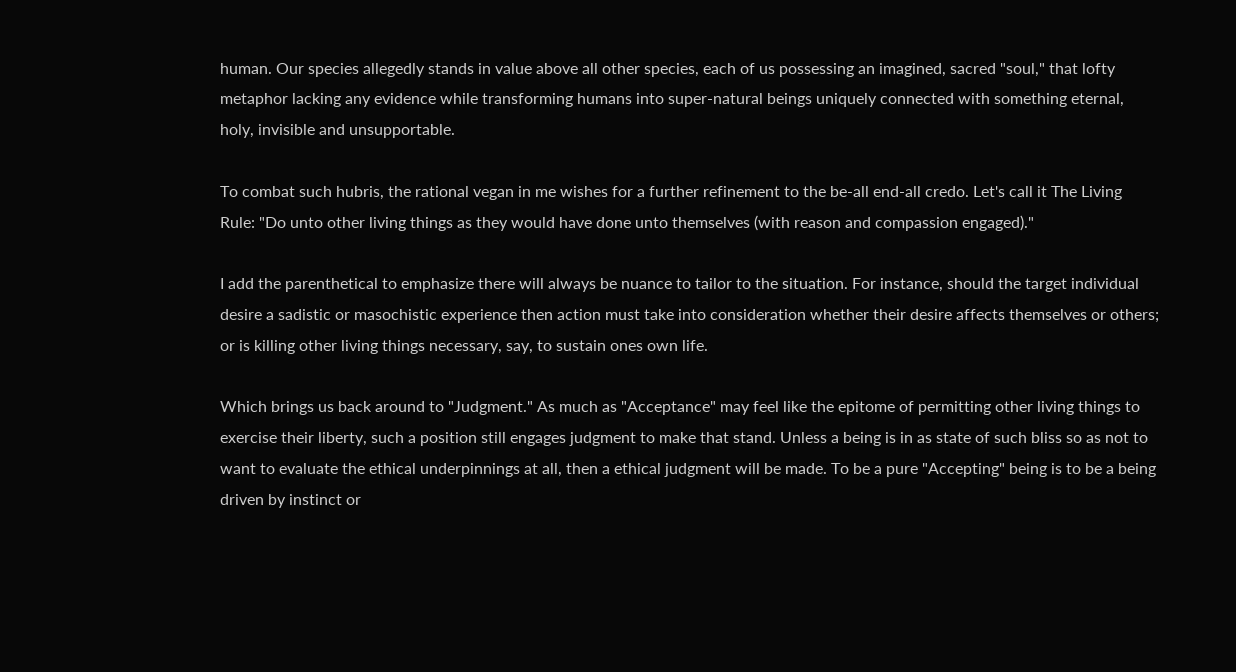human. Our species allegedly stands in value above all other species, each of us possessing an imagined, sacred "soul," that lofty metaphor lacking any evidence while transforming humans into super-natural beings uniquely connected with something eternal, holy, invisible and unsupportable.

To combat such hubris, the rational vegan in me wishes for a further refinement to the be-all end-all credo. Let's call it The Living Rule: "Do unto other living things as they would have done unto themselves (with reason and compassion engaged)."

I add the parenthetical to emphasize there will always be nuance to tailor to the situation. For instance, should the target individual desire a sadistic or masochistic experience then action must take into consideration whether their desire affects themselves or others; or is killing other living things necessary, say, to sustain ones own life.

Which brings us back around to "Judgment." As much as "Acceptance" may feel like the epitome of permitting other living things to exercise their liberty, such a position still engages judgment to make that stand. Unless a being is in as state of such bliss so as not to want to evaluate the ethical underpinnings at all, then a ethical judgment will be made. To be a pure "Accepting" being is to be a being driven by instinct or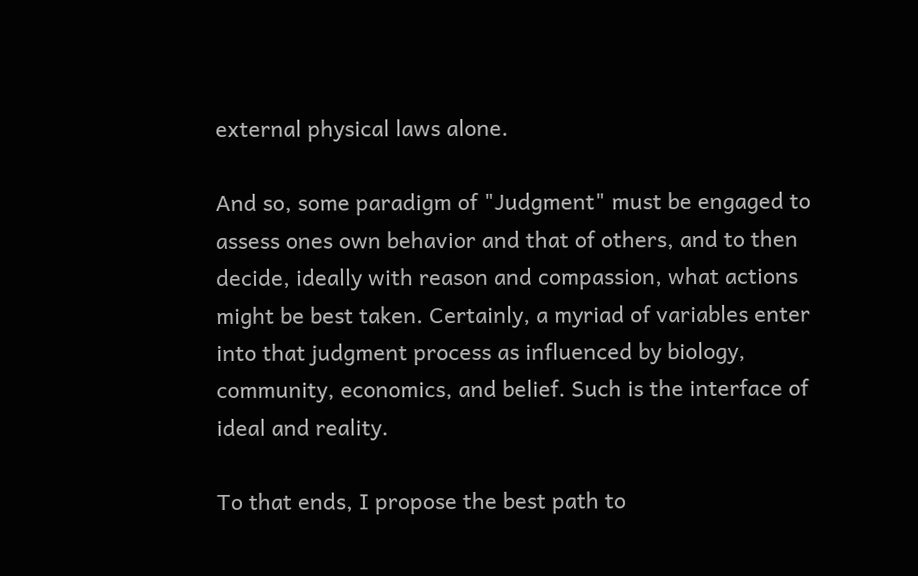external physical laws alone.

And so, some paradigm of "Judgment" must be engaged to assess ones own behavior and that of others, and to then decide, ideally with reason and compassion, what actions might be best taken. Certainly, a myriad of variables enter into that judgment process as influenced by biology, community, economics, and belief. Such is the interface of ideal and reality.

To that ends, I propose the best path to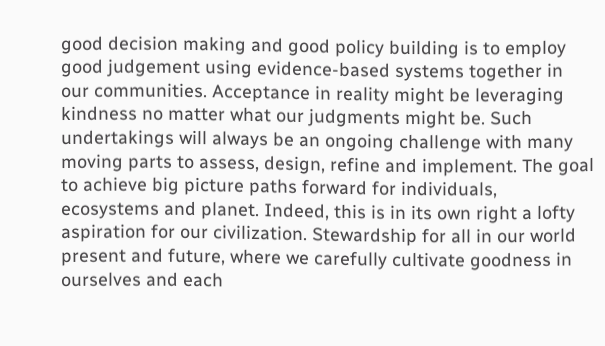good decision making and good policy building is to employ good judgement using evidence-based systems together in our communities. Acceptance in reality might be leveraging kindness no matter what our judgments might be. Such undertakings will always be an ongoing challenge with many moving parts to assess, design, refine and implement. The goal to achieve big picture paths forward for individuals, ecosystems and planet. Indeed, this is in its own right a lofty aspiration for our civilization. Stewardship for all in our world present and future, where we carefully cultivate goodness in ourselves and each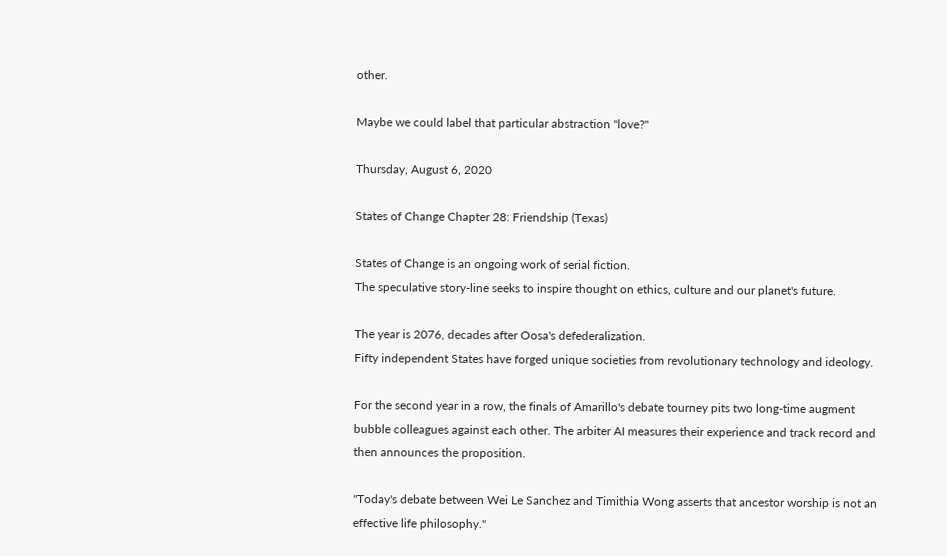other.

Maybe we could label that particular abstraction "love?"

Thursday, August 6, 2020

States of Change Chapter 28: Friendship (Texas)

States of Change is an ongoing work of serial fiction.
The speculative story-line seeks to inspire thought on ethics, culture and our planet's future.

The year is 2076, decades after Oosa's defederalization.
Fifty independent States have forged unique societies from revolutionary technology and ideology.

For the second year in a row, the finals of Amarillo's debate tourney pits two long-time augment bubble colleagues against each other. The arbiter AI measures their experience and track record and then announces the proposition.

"Today's debate between Wei Le Sanchez and Timithia Wong asserts that ancestor worship is not an effective life philosophy."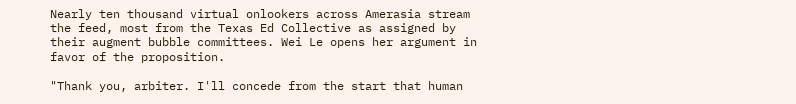Nearly ten thousand virtual onlookers across Amerasia stream the feed, most from the Texas Ed Collective as assigned by their augment bubble committees. Wei Le opens her argument in favor of the proposition.

"Thank you, arbiter. I'll concede from the start that human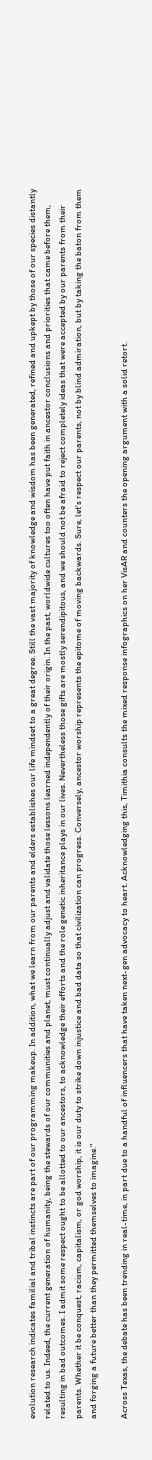evolution research indicates familial and tribal instincts are part of our programming makeup. In addition, what we learn from our parents and elders establishes our life mindset to a great degree. Still the vast majority of knowledge and wisdom has been generated, refined and upkept by those of our species distantly related to us. Indeed, the current generation of humanity, being the stewards of our communities and planet, must continually adjust and validate those lessons learned independently of their origin. In the past, worldwide cultures too often have put faith in ancestor conclusions and priorities that came before them, resulting in bad outcomes. I admit some respect ought to be allotted to our ancestors, to acknowledge their efforts and the role genetic inheritance plays in our lives. Nevertheless those gifts are mostly serendipitous, and we should not be afraid to reject completely ideas that were accepted by our parents from their parents. Whether it be conquest, racism, capitalism, or god worship, it is our duty to strike down injustice and bad data so that civilization can progress. Conversely, ancestor worship represents the epitome of moving backwards. Sure, let's respect our parents, not by blind admiration, but by taking the baton from them and forging a future better than they permitted themselves to imagine."

Across Texas, the debate has been trending in real-time, in part due to a handful of influencers that have taken next-gen advocacy to heart. Acknowledging this, Timithia consults the mixed response infographics on her VisAR and counters the opening argument with a solid retort.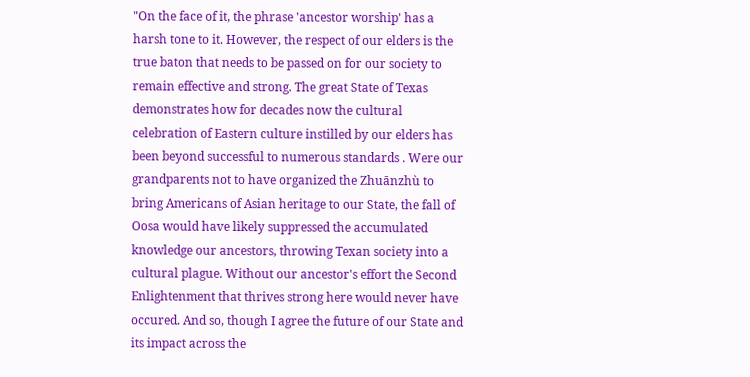"On the face of it, the phrase 'ancestor worship' has a harsh tone to it. However, the respect of our elders is the true baton that needs to be passed on for our society to remain effective and strong. The great State of Texas demonstrates how for decades now the cultural celebration of Eastern culture instilled by our elders has been beyond successful to numerous standards . Were our grandparents not to have organized the Zhuānzhù to bring Americans of Asian heritage to our State, the fall of Oosa would have likely suppressed the accumulated knowledge our ancestors, throwing Texan society into a cultural plague. Without our ancestor's effort the Second Enlightenment that thrives strong here would never have occured. And so, though I agree the future of our State and its impact across the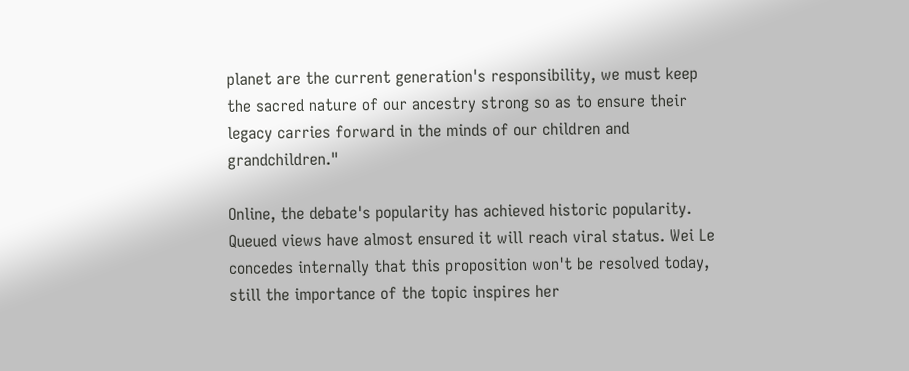planet are the current generation's responsibility, we must keep the sacred nature of our ancestry strong so as to ensure their legacy carries forward in the minds of our children and grandchildren."

Online, the debate's popularity has achieved historic popularity. Queued views have almost ensured it will reach viral status. Wei Le concedes internally that this proposition won't be resolved today, still the importance of the topic inspires her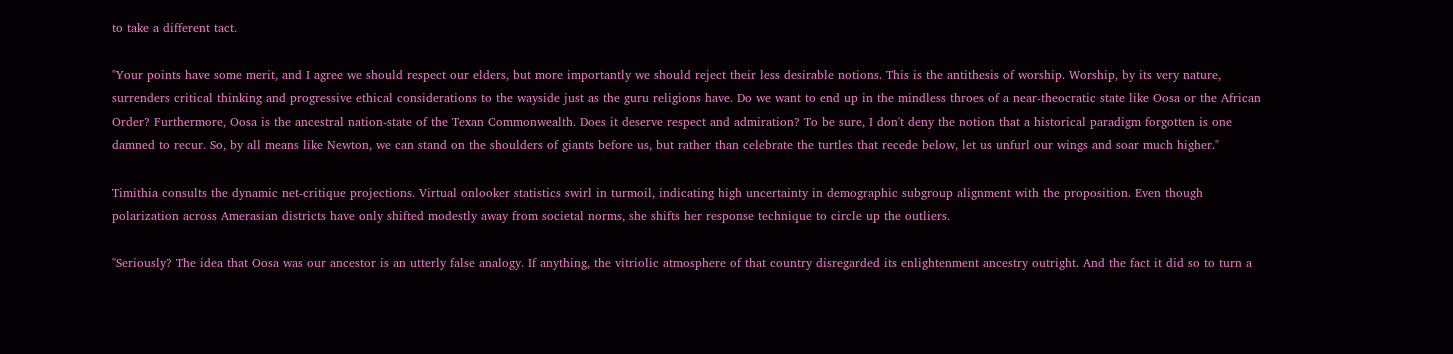to take a different tact.

"Your points have some merit, and I agree we should respect our elders, but more importantly we should reject their less desirable notions. This is the antithesis of worship. Worship, by its very nature, surrenders critical thinking and progressive ethical considerations to the wayside just as the guru religions have. Do we want to end up in the mindless throes of a near-theocratic state like Oosa or the African Order? Furthermore, Oosa is the ancestral nation-state of the Texan Commonwealth. Does it deserve respect and admiration? To be sure, I don't deny the notion that a historical paradigm forgotten is one damned to recur. So, by all means like Newton, we can stand on the shoulders of giants before us, but rather than celebrate the turtles that recede below, let us unfurl our wings and soar much higher."

Timithia consults the dynamic net-critique projections. Virtual onlooker statistics swirl in turmoil, indicating high uncertainty in demographic subgroup alignment with the proposition. Even though polarization across Amerasian districts have only shifted modestly away from societal norms, she shifts her response technique to circle up the outliers.

"Seriously? The idea that Oosa was our ancestor is an utterly false analogy. If anything, the vitriolic atmosphere of that country disregarded its enlightenment ancestry outright. And the fact it did so to turn a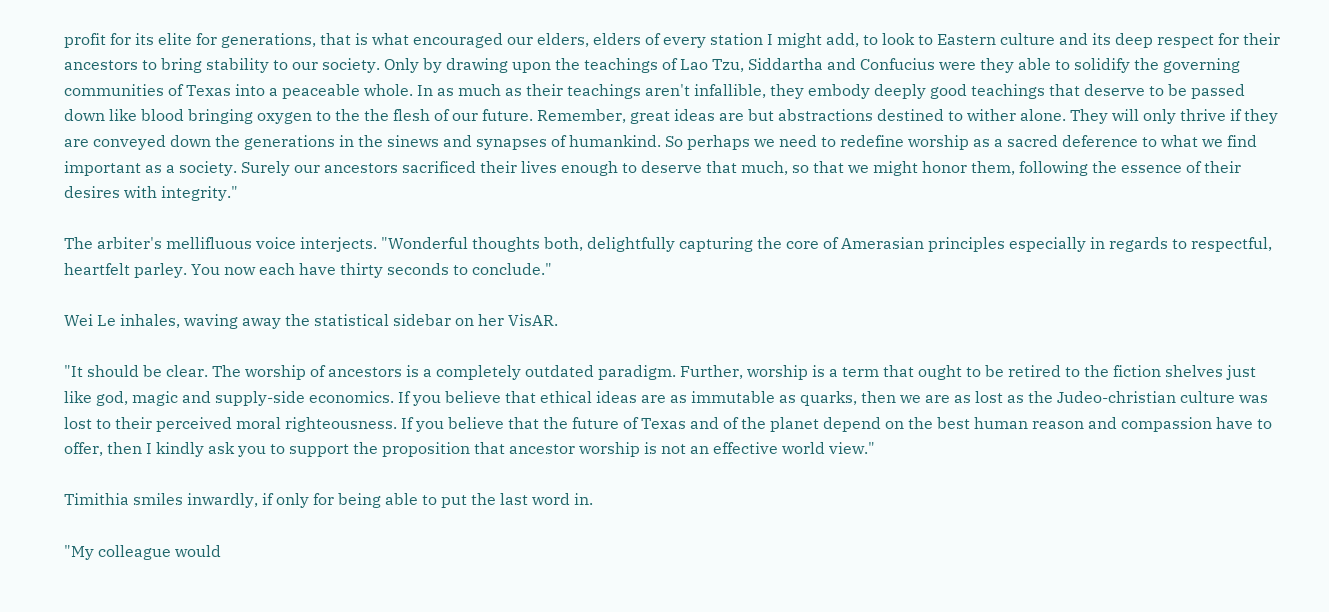profit for its elite for generations, that is what encouraged our elders, elders of every station I might add, to look to Eastern culture and its deep respect for their ancestors to bring stability to our society. Only by drawing upon the teachings of Lao Tzu, Siddartha and Confucius were they able to solidify the governing communities of Texas into a peaceable whole. In as much as their teachings aren't infallible, they embody deeply good teachings that deserve to be passed down like blood bringing oxygen to the the flesh of our future. Remember, great ideas are but abstractions destined to wither alone. They will only thrive if they are conveyed down the generations in the sinews and synapses of humankind. So perhaps we need to redefine worship as a sacred deference to what we find important as a society. Surely our ancestors sacrificed their lives enough to deserve that much, so that we might honor them, following the essence of their desires with integrity."

The arbiter's mellifluous voice interjects. "Wonderful thoughts both, delightfully capturing the core of Amerasian principles especially in regards to respectful, heartfelt parley. You now each have thirty seconds to conclude."

Wei Le inhales, waving away the statistical sidebar on her VisAR.

"It should be clear. The worship of ancestors is a completely outdated paradigm. Further, worship is a term that ought to be retired to the fiction shelves just like god, magic and supply-side economics. If you believe that ethical ideas are as immutable as quarks, then we are as lost as the Judeo-christian culture was lost to their perceived moral righteousness. If you believe that the future of Texas and of the planet depend on the best human reason and compassion have to offer, then I kindly ask you to support the proposition that ancestor worship is not an effective world view."

Timithia smiles inwardly, if only for being able to put the last word in.

"My colleague would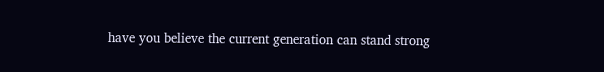have you believe the current generation can stand strong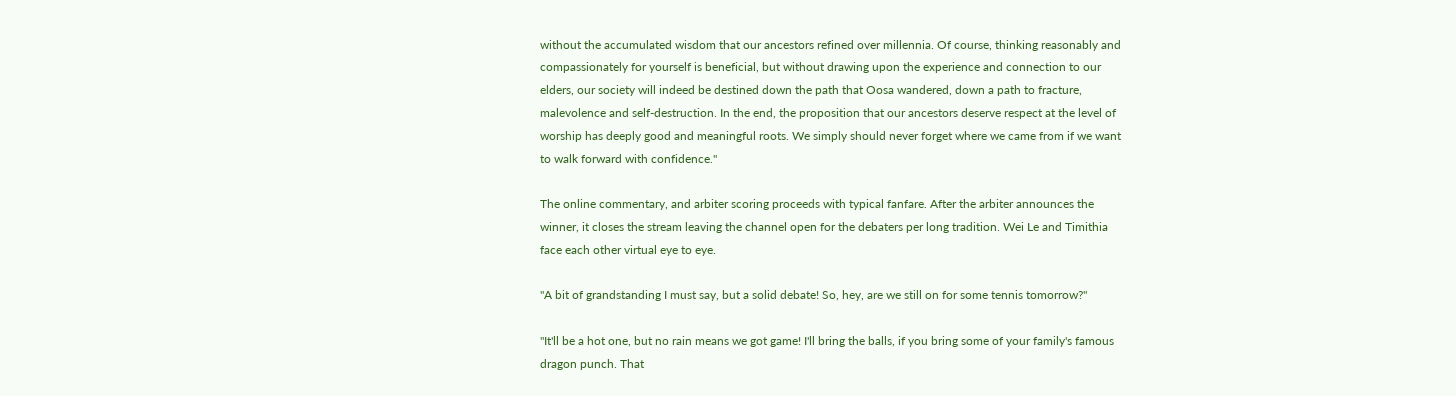without the accumulated wisdom that our ancestors refined over millennia. Of course, thinking reasonably and compassionately for yourself is beneficial, but without drawing upon the experience and connection to our elders, our society will indeed be destined down the path that Oosa wandered, down a path to fracture, malevolence and self-destruction. In the end, the proposition that our ancestors deserve respect at the level of worship has deeply good and meaningful roots. We simply should never forget where we came from if we want to walk forward with confidence."

The online commentary, and arbiter scoring proceeds with typical fanfare. After the arbiter announces the winner, it closes the stream leaving the channel open for the debaters per long tradition. Wei Le and Timithia face each other virtual eye to eye.

"A bit of grandstanding I must say, but a solid debate! So, hey, are we still on for some tennis tomorrow?"

"It'll be a hot one, but no rain means we got game! I'll bring the balls, if you bring some of your family's famous dragon punch. That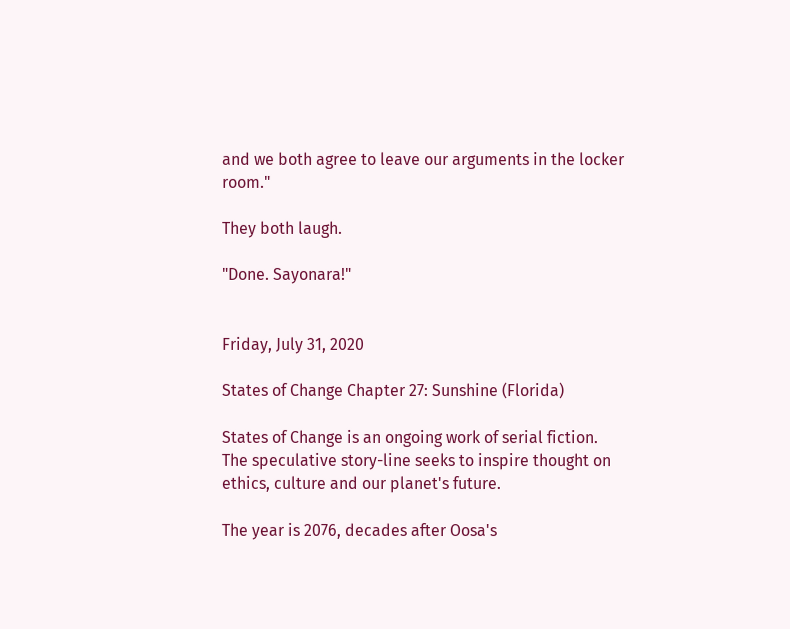and we both agree to leave our arguments in the locker room."

They both laugh.

"Done. Sayonara!"


Friday, July 31, 2020

States of Change Chapter 27: Sunshine (Florida)

States of Change is an ongoing work of serial fiction.
The speculative story-line seeks to inspire thought on ethics, culture and our planet's future.

The year is 2076, decades after Oosa's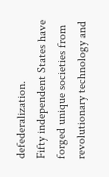defederalization.
Fifty independent States have forged unique societies from revolutionary technology and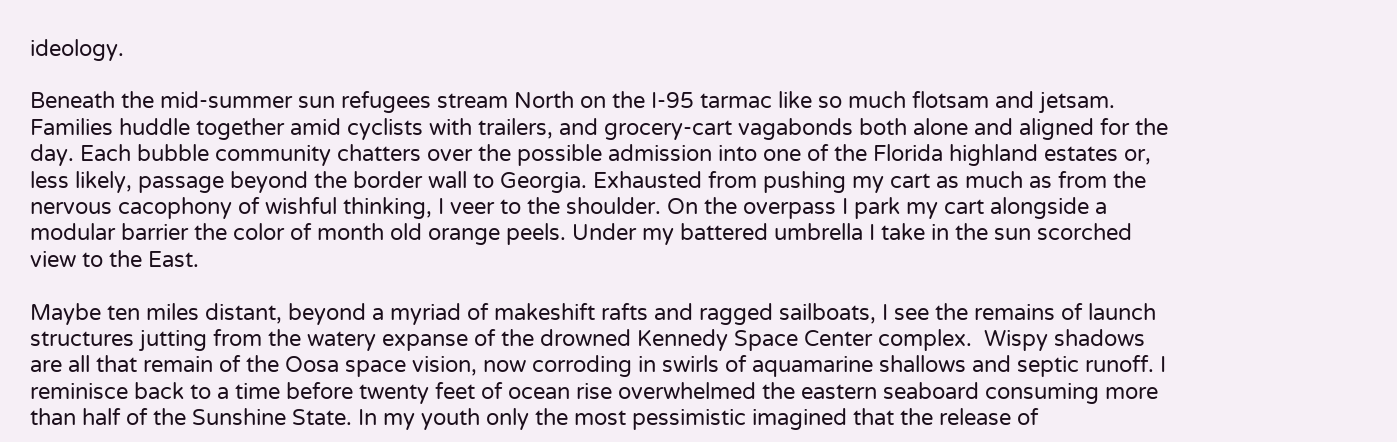ideology.

Beneath the mid-summer sun refugees stream North on the I-95 tarmac like so much flotsam and jetsam. Families huddle together amid cyclists with trailers, and grocery-cart vagabonds both alone and aligned for the day. Each bubble community chatters over the possible admission into one of the Florida highland estates or, less likely, passage beyond the border wall to Georgia. Exhausted from pushing my cart as much as from the nervous cacophony of wishful thinking, I veer to the shoulder. On the overpass I park my cart alongside a modular barrier the color of month old orange peels. Under my battered umbrella I take in the sun scorched view to the East.

Maybe ten miles distant, beyond a myriad of makeshift rafts and ragged sailboats, I see the remains of launch structures jutting from the watery expanse of the drowned Kennedy Space Center complex.  Wispy shadows are all that remain of the Oosa space vision, now corroding in swirls of aquamarine shallows and septic runoff. I reminisce back to a time before twenty feet of ocean rise overwhelmed the eastern seaboard consuming more than half of the Sunshine State. In my youth only the most pessimistic imagined that the release of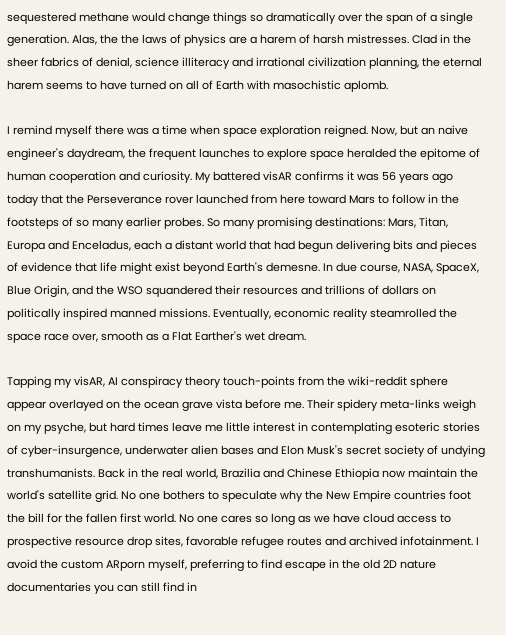sequestered methane would change things so dramatically over the span of a single generation. Alas, the the laws of physics are a harem of harsh mistresses. Clad in the sheer fabrics of denial, science illiteracy and irrational civilization planning, the eternal harem seems to have turned on all of Earth with masochistic aplomb.

I remind myself there was a time when space exploration reigned. Now, but an naive engineer's daydream, the frequent launches to explore space heralded the epitome of human cooperation and curiosity. My battered visAR confirms it was 56 years ago today that the Perseverance rover launched from here toward Mars to follow in the footsteps of so many earlier probes. So many promising destinations: Mars, Titan, Europa and Enceladus, each a distant world that had begun delivering bits and pieces of evidence that life might exist beyond Earth's demesne. In due course, NASA, SpaceX, Blue Origin, and the WSO squandered their resources and trillions of dollars on politically inspired manned missions. Eventually, economic reality steamrolled the space race over, smooth as a Flat Earther's wet dream.

Tapping my visAR, AI conspiracy theory touch-points from the wiki-reddit sphere appear overlayed on the ocean grave vista before me. Their spidery meta-links weigh on my psyche, but hard times leave me little interest in contemplating esoteric stories of cyber-insurgence, underwater alien bases and Elon Musk's secret society of undying transhumanists. Back in the real world, Brazilia and Chinese Ethiopia now maintain the world's satellite grid. No one bothers to speculate why the New Empire countries foot the bill for the fallen first world. No one cares so long as we have cloud access to prospective resource drop sites, favorable refugee routes and archived infotainment. I avoid the custom ARporn myself, preferring to find escape in the old 2D nature documentaries you can still find in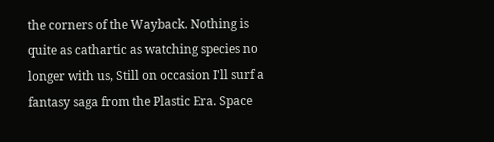the corners of the Wayback. Nothing is quite as cathartic as watching species no longer with us, Still on occasion I'll surf a fantasy saga from the Plastic Era. Space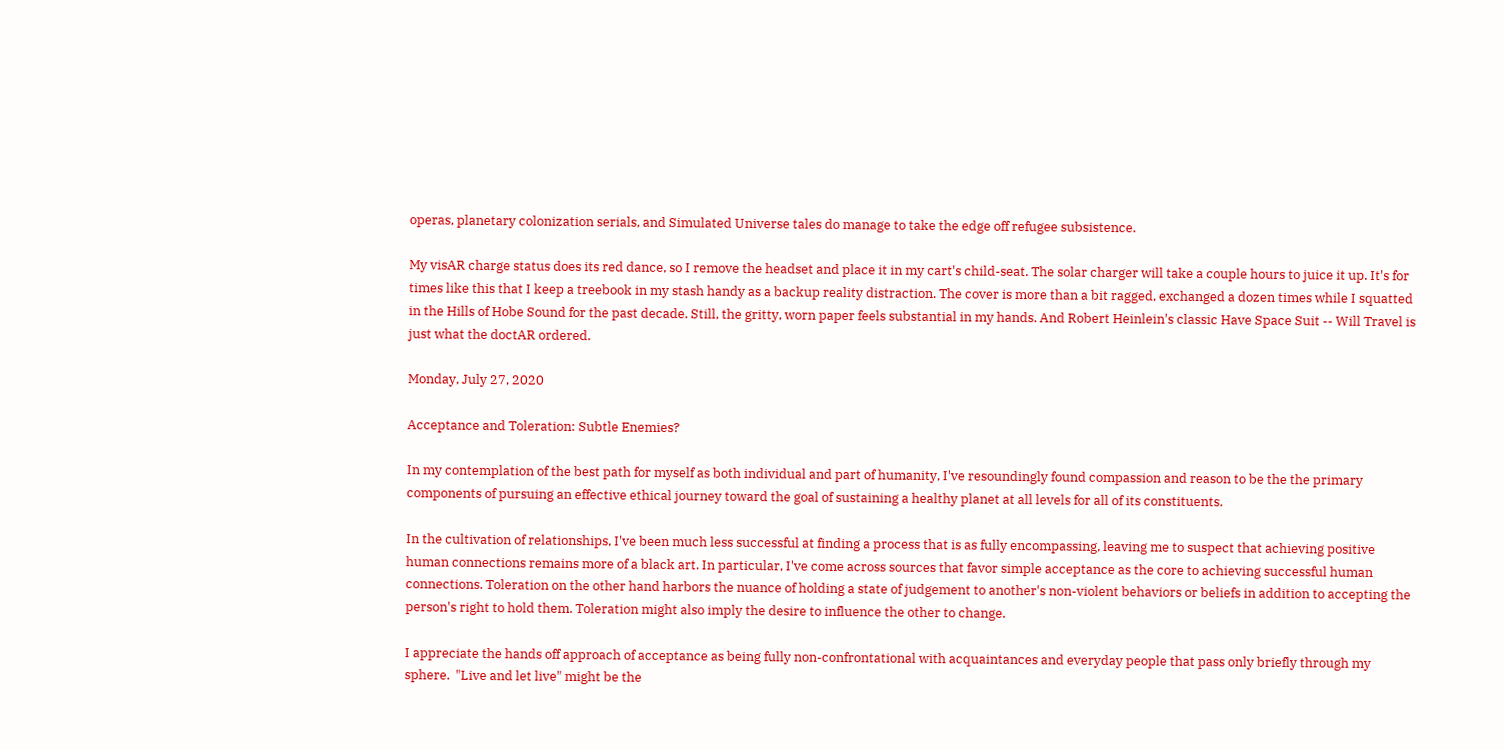operas, planetary colonization serials, and Simulated Universe tales do manage to take the edge off refugee subsistence.

My visAR charge status does its red dance, so I remove the headset and place it in my cart's child-seat. The solar charger will take a couple hours to juice it up. It's for times like this that I keep a treebook in my stash handy as a backup reality distraction. The cover is more than a bit ragged, exchanged a dozen times while I squatted in the Hills of Hobe Sound for the past decade. Still, the gritty, worn paper feels substantial in my hands. And Robert Heinlein's classic Have Space Suit -- Will Travel is just what the doctAR ordered.

Monday, July 27, 2020

Acceptance and Toleration: Subtle Enemies?

In my contemplation of the best path for myself as both individual and part of humanity, I've resoundingly found compassion and reason to be the the primary components of pursuing an effective ethical journey toward the goal of sustaining a healthy planet at all levels for all of its constituents.

In the cultivation of relationships, I've been much less successful at finding a process that is as fully encompassing, leaving me to suspect that achieving positive human connections remains more of a black art. In particular, I've come across sources that favor simple acceptance as the core to achieving successful human connections. Toleration on the other hand harbors the nuance of holding a state of judgement to another's non-violent behaviors or beliefs in addition to accepting the person's right to hold them. Toleration might also imply the desire to influence the other to change.

I appreciate the hands off approach of acceptance as being fully non-confrontational with acquaintances and everyday people that pass only briefly through my sphere.  "Live and let live" might be the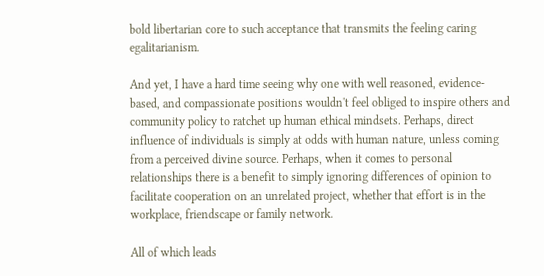bold libertarian core to such acceptance that transmits the feeling caring egalitarianism.

And yet, I have a hard time seeing why one with well reasoned, evidence-based, and compassionate positions wouldn't feel obliged to inspire others and community policy to ratchet up human ethical mindsets. Perhaps, direct influence of individuals is simply at odds with human nature, unless coming from a perceived divine source. Perhaps, when it comes to personal relationships there is a benefit to simply ignoring differences of opinion to facilitate cooperation on an unrelated project, whether that effort is in the workplace, friendscape or family network.

All of which leads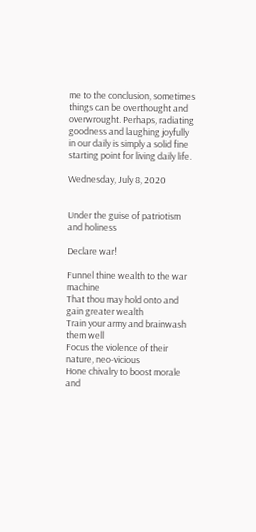me to the conclusion, sometimes things can be overthought and overwrought. Perhaps, radiating goodness and laughing joyfully in our daily is simply a solid fine starting point for living daily life.

Wednesday, July 8, 2020


Under the guise of patriotism and holiness

Declare war!

Funnel thine wealth to the war machine
That thou may hold onto and gain greater wealth
Train your army and brainwash them well
Focus the violence of their nature, neo-vicious
Hone chivalry to boost morale and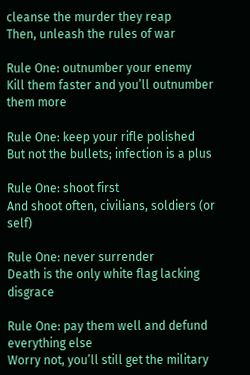cleanse the murder they reap
Then, unleash the rules of war

Rule One: outnumber your enemy
Kill them faster and you’ll outnumber them more

Rule One: keep your rifle polished
But not the bullets; infection is a plus

Rule One: shoot first
And shoot often, civilians, soldiers (or self)

Rule One: never surrender
Death is the only white flag lacking disgrace

Rule One: pay them well and defund everything else
Worry not, you’ll still get the military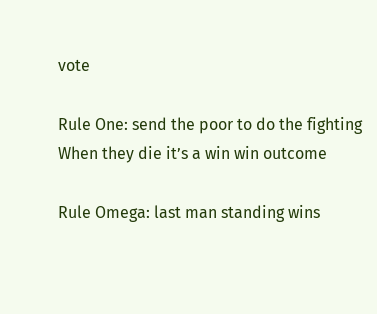vote

Rule One: send the poor to do the fighting
When they die it’s a win win outcome

Rule Omega: last man standing wins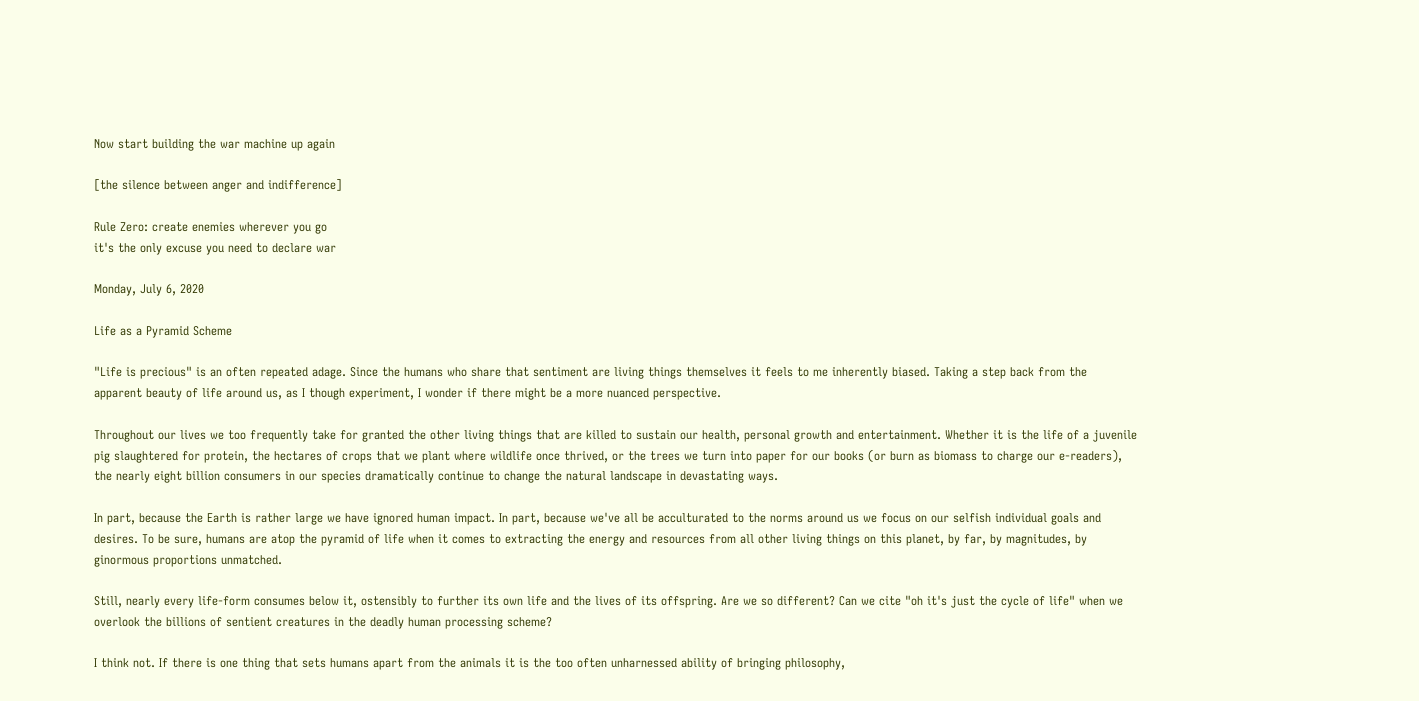Now start building the war machine up again

[the silence between anger and indifference]

Rule Zero: create enemies wherever you go
it's the only excuse you need to declare war

Monday, July 6, 2020

Life as a Pyramid Scheme

"Life is precious" is an often repeated adage. Since the humans who share that sentiment are living things themselves it feels to me inherently biased. Taking a step back from the apparent beauty of life around us, as I though experiment, I wonder if there might be a more nuanced perspective.

Throughout our lives we too frequently take for granted the other living things that are killed to sustain our health, personal growth and entertainment. Whether it is the life of a juvenile pig slaughtered for protein, the hectares of crops that we plant where wildlife once thrived, or the trees we turn into paper for our books (or burn as biomass to charge our e-readers), the nearly eight billion consumers in our species dramatically continue to change the natural landscape in devastating ways.

In part, because the Earth is rather large we have ignored human impact. In part, because we've all be acculturated to the norms around us we focus on our selfish individual goals and desires. To be sure, humans are atop the pyramid of life when it comes to extracting the energy and resources from all other living things on this planet, by far, by magnitudes, by ginormous proportions unmatched.

Still, nearly every life-form consumes below it, ostensibly to further its own life and the lives of its offspring. Are we so different? Can we cite "oh it's just the cycle of life" when we overlook the billions of sentient creatures in the deadly human processing scheme?

I think not. If there is one thing that sets humans apart from the animals it is the too often unharnessed ability of bringing philosophy,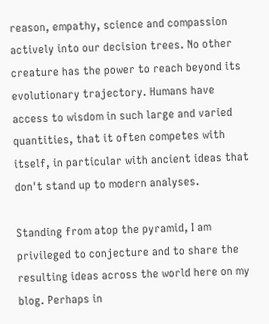reason, empathy, science and compassion actively into our decision trees. No other creature has the power to reach beyond its evolutionary trajectory. Humans have access to wisdom in such large and varied quantities, that it often competes with itself, in particular with ancient ideas that don't stand up to modern analyses.

Standing from atop the pyramid, I am privileged to conjecture and to share the resulting ideas across the world here on my blog. Perhaps in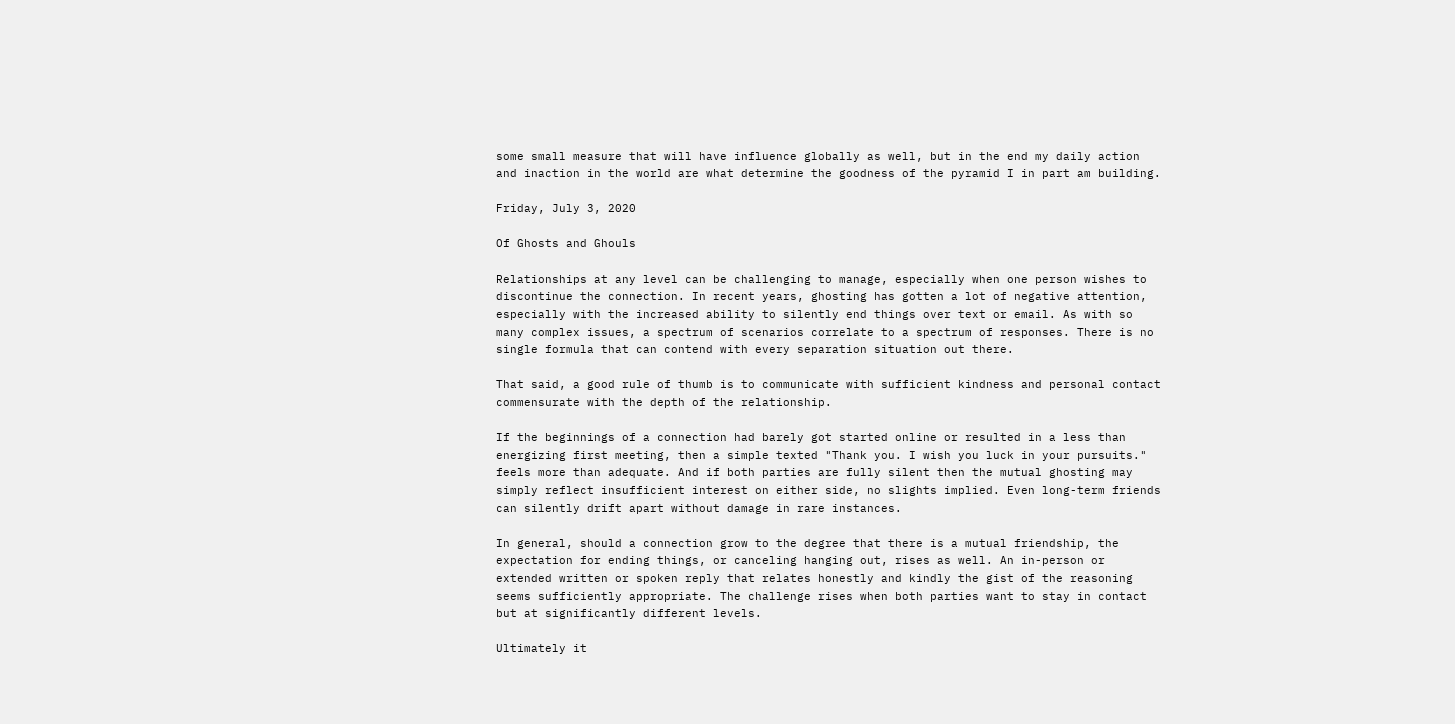some small measure that will have influence globally as well, but in the end my daily action and inaction in the world are what determine the goodness of the pyramid I in part am building.

Friday, July 3, 2020

Of Ghosts and Ghouls

Relationships at any level can be challenging to manage, especially when one person wishes to discontinue the connection. In recent years, ghosting has gotten a lot of negative attention, especially with the increased ability to silently end things over text or email. As with so many complex issues, a spectrum of scenarios correlate to a spectrum of responses. There is no single formula that can contend with every separation situation out there.

That said, a good rule of thumb is to communicate with sufficient kindness and personal contact commensurate with the depth of the relationship.

If the beginnings of a connection had barely got started online or resulted in a less than energizing first meeting, then a simple texted "Thank you. I wish you luck in your pursuits." feels more than adequate. And if both parties are fully silent then the mutual ghosting may simply reflect insufficient interest on either side, no slights implied. Even long-term friends can silently drift apart without damage in rare instances.

In general, should a connection grow to the degree that there is a mutual friendship, the expectation for ending things, or canceling hanging out, rises as well. An in-person or extended written or spoken reply that relates honestly and kindly the gist of the reasoning seems sufficiently appropriate. The challenge rises when both parties want to stay in contact but at significantly different levels.

Ultimately it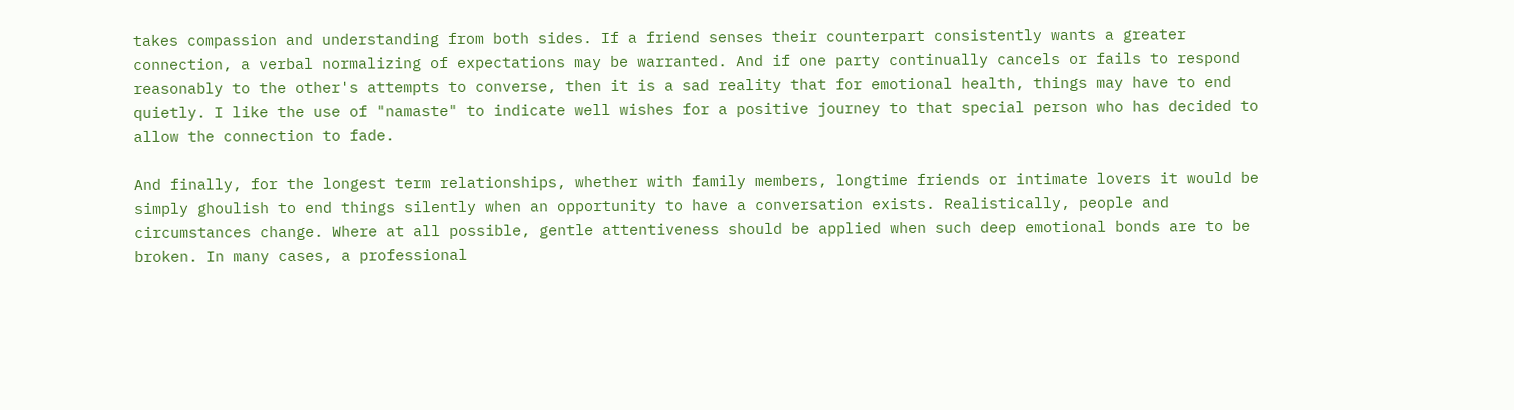takes compassion and understanding from both sides. If a friend senses their counterpart consistently wants a greater connection, a verbal normalizing of expectations may be warranted. And if one party continually cancels or fails to respond reasonably to the other's attempts to converse, then it is a sad reality that for emotional health, things may have to end quietly. I like the use of "namaste" to indicate well wishes for a positive journey to that special person who has decided to allow the connection to fade.

And finally, for the longest term relationships, whether with family members, longtime friends or intimate lovers it would be simply ghoulish to end things silently when an opportunity to have a conversation exists. Realistically, people and circumstances change. Where at all possible, gentle attentiveness should be applied when such deep emotional bonds are to be broken. In many cases, a professional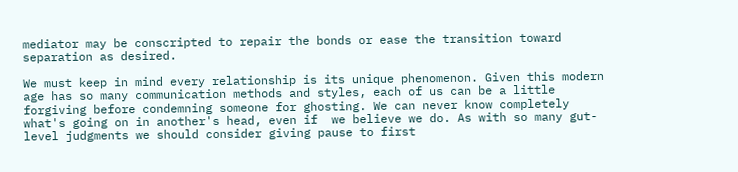mediator may be conscripted to repair the bonds or ease the transition toward separation as desired.

We must keep in mind every relationship is its unique phenomenon. Given this modern age has so many communication methods and styles, each of us can be a little forgiving before condemning someone for ghosting. We can never know completely what's going on in another's head, even if  we believe we do. As with so many gut-level judgments we should consider giving pause to first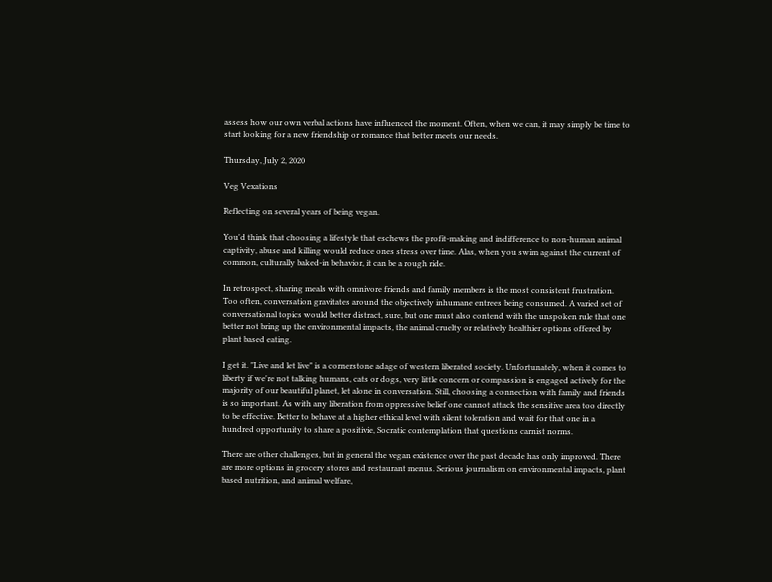assess how our own verbal actions have influenced the moment. Often, when we can, it may simply be time to start looking for a new friendship or romance that better meets our needs.

Thursday, July 2, 2020

Veg Vexations

Reflecting on several years of being vegan.

You'd think that choosing a lifestyle that eschews the profit-making and indifference to non-human animal captivity, abuse and killing would reduce ones stress over time. Alas, when you swim against the current of common, culturally baked-in behavior, it can be a rough ride.

In retrospect, sharing meals with omnivore friends and family members is the most consistent frustration. Too often, conversation gravitates around the objectively inhumane entrees being consumed. A varied set of conversational topics would better distract, sure, but one must also contend with the unspoken rule that one better not bring up the environmental impacts, the animal cruelty or relatively healthier options offered by plant based eating.

I get it. "Live and let live" is a cornerstone adage of western liberated society. Unfortunately, when it comes to liberty if we're not talking humans, cats or dogs, very little concern or compassion is engaged actively for the majority of our beautiful planet, let alone in conversation. Still, choosing a connection with family and friends is so important. As with any liberation from oppressive belief one cannot attack the sensitive area too directly to be effective. Better to behave at a higher ethical level with silent toleration and wait for that one in a hundred opportunity to share a positivie, Socratic contemplation that questions carnist norms.

There are other challenges, but in general the vegan existence over the past decade has only improved. There are more options in grocery stores and restaurant menus. Serious journalism on environmental impacts, plant based nutrition, and animal welfare,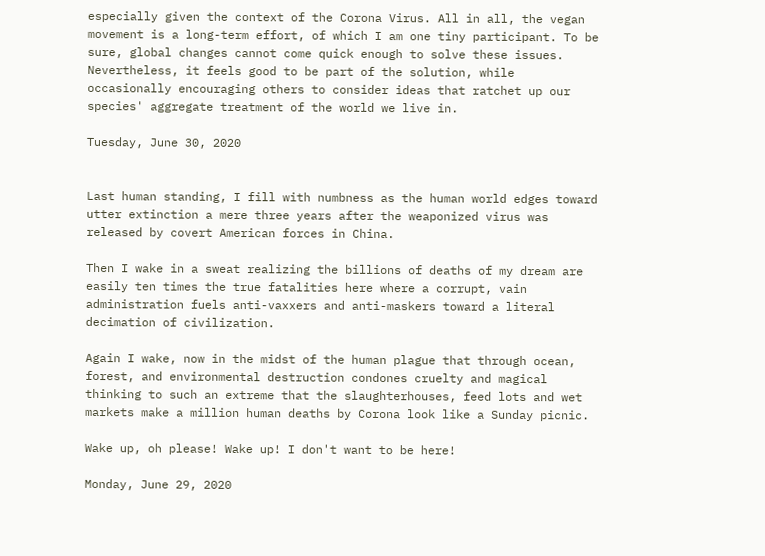especially given the context of the Corona Virus. All in all, the vegan movement is a long-term effort, of which I am one tiny participant. To be sure, global changes cannot come quick enough to solve these issues. Nevertheless, it feels good to be part of the solution, while occasionally encouraging others to consider ideas that ratchet up our species' aggregate treatment of the world we live in.

Tuesday, June 30, 2020


Last human standing, I fill with numbness as the human world edges toward utter extinction a mere three years after the weaponized virus was released by covert American forces in China.

Then I wake in a sweat realizing the billions of deaths of my dream are easily ten times the true fatalities here where a corrupt, vain administration fuels anti-vaxxers and anti-maskers toward a literal decimation of civilization.

Again I wake, now in the midst of the human plague that through ocean, forest, and environmental destruction condones cruelty and magical thinking to such an extreme that the slaughterhouses, feed lots and wet markets make a million human deaths by Corona look like a Sunday picnic.

Wake up, oh please! Wake up! I don't want to be here!

Monday, June 29, 2020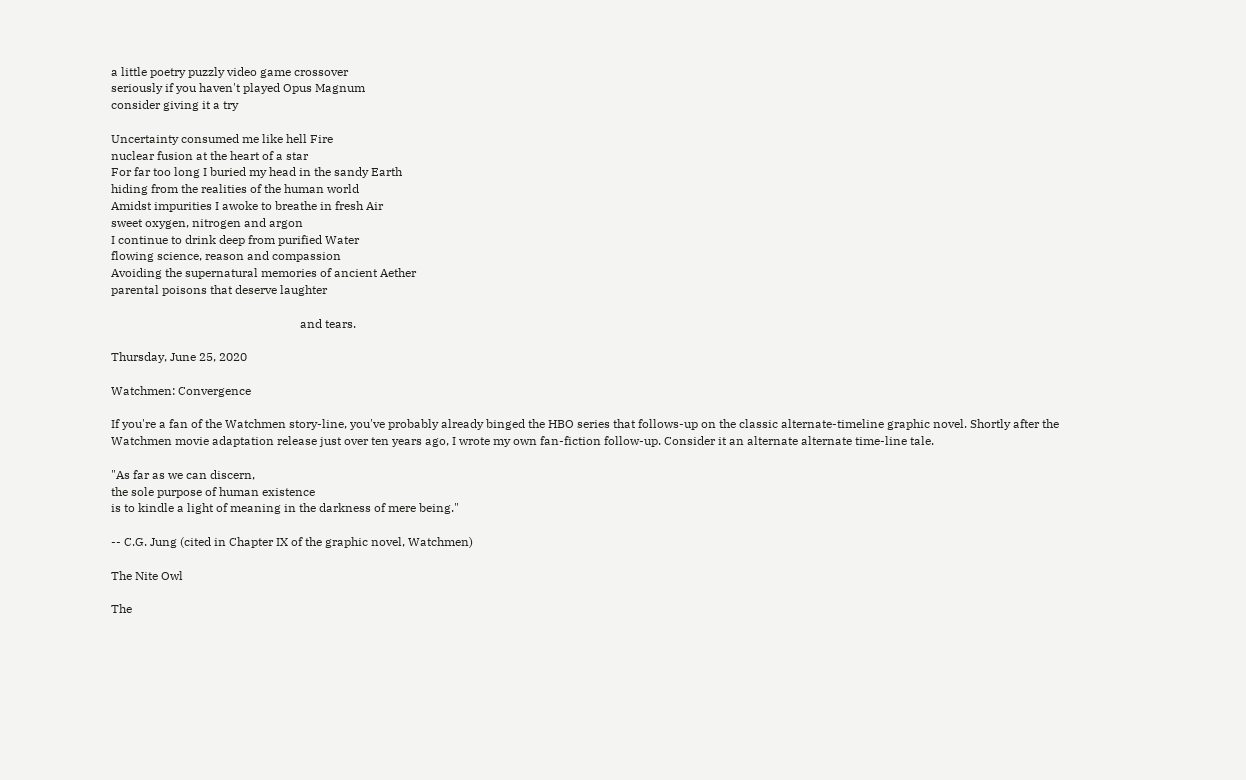a little poetry puzzly video game crossover
seriously if you haven't played Opus Magnum
consider giving it a try

Uncertainty consumed me like hell Fire
nuclear fusion at the heart of a star
For far too long I buried my head in the sandy Earth
hiding from the realities of the human world
Amidst impurities I awoke to breathe in fresh Air
sweet oxygen, nitrogen and argon
I continue to drink deep from purified Water
flowing science, reason and compassion
Avoiding the supernatural memories of ancient Aether
parental poisons that deserve laughter

                                                               and tears.

Thursday, June 25, 2020

Watchmen: Convergence

If you're a fan of the Watchmen story-line, you've probably already binged the HBO series that follows-up on the classic alternate-timeline graphic novel. Shortly after the Watchmen movie adaptation release just over ten years ago, I wrote my own fan-fiction follow-up. Consider it an alternate alternate time-line tale.

"As far as we can discern,
the sole purpose of human existence
is to kindle a light of meaning in the darkness of mere being."

-- C.G. Jung (cited in Chapter IX of the graphic novel, Watchmen)

The Nite Owl

The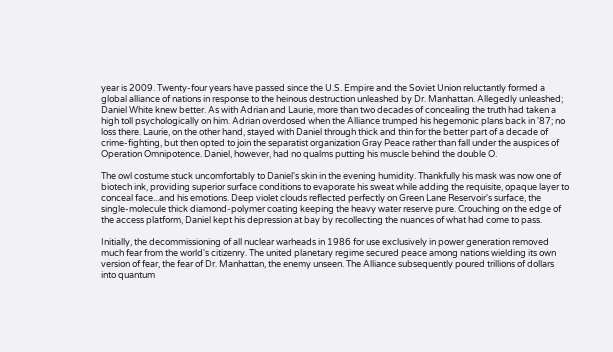year is 2009. Twenty-four years have passed since the U.S. Empire and the Soviet Union reluctantly formed a global alliance of nations in response to the heinous destruction unleashed by Dr. Manhattan. Allegedly unleashed; Daniel White knew better. As with Adrian and Laurie, more than two decades of concealing the truth had taken a high toll psychologically on him. Adrian overdosed when the Alliance trumped his hegemonic plans back in '87; no loss there. Laurie, on the other hand, stayed with Daniel through thick and thin for the better part of a decade of crime-fighting, but then opted to join the separatist organization Gray Peace rather than fall under the auspices of Operation Omnipotence. Daniel, however, had no qualms putting his muscle behind the double O.

The owl costume stuck uncomfortably to Daniel's skin in the evening humidity. Thankfully his mask was now one of biotech ink, providing superior surface conditions to evaporate his sweat while adding the requisite, opaque layer to conceal face...and his emotions. Deep violet clouds reflected perfectly on Green Lane Reservoir's surface, the single-molecule thick diamond-polymer coating keeping the heavy water reserve pure. Crouching on the edge of the access platform, Daniel kept his depression at bay by recollecting the nuances of what had come to pass.

Initially, the decommissioning of all nuclear warheads in 1986 for use exclusively in power generation removed much fear from the world's citizenry. The united planetary regime secured peace among nations wielding its own version of fear, the fear of Dr. Manhattan, the enemy unseen. The Alliance subsequently poured trillions of dollars into quantum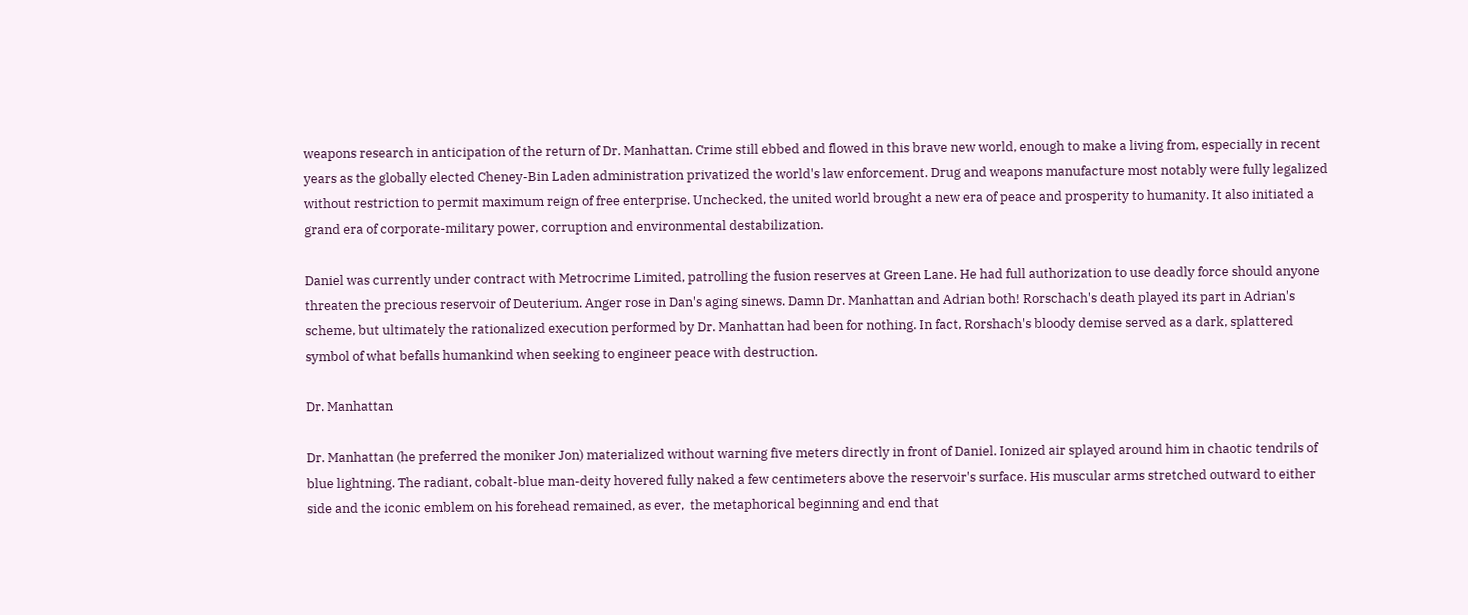weapons research in anticipation of the return of Dr. Manhattan. Crime still ebbed and flowed in this brave new world, enough to make a living from, especially in recent years as the globally elected Cheney-Bin Laden administration privatized the world's law enforcement. Drug and weapons manufacture most notably were fully legalized without restriction to permit maximum reign of free enterprise. Unchecked, the united world brought a new era of peace and prosperity to humanity. It also initiated a grand era of corporate-military power, corruption and environmental destabilization.

Daniel was currently under contract with Metrocrime Limited, patrolling the fusion reserves at Green Lane. He had full authorization to use deadly force should anyone threaten the precious reservoir of Deuterium. Anger rose in Dan's aging sinews. Damn Dr. Manhattan and Adrian both! Rorschach's death played its part in Adrian's scheme, but ultimately the rationalized execution performed by Dr. Manhattan had been for nothing. In fact, Rorshach's bloody demise served as a dark, splattered symbol of what befalls humankind when seeking to engineer peace with destruction.

Dr. Manhattan

Dr. Manhattan (he preferred the moniker Jon) materialized without warning five meters directly in front of Daniel. Ionized air splayed around him in chaotic tendrils of blue lightning. The radiant, cobalt-blue man-deity hovered fully naked a few centimeters above the reservoir's surface. His muscular arms stretched outward to either side and the iconic emblem on his forehead remained, as ever,  the metaphorical beginning and end that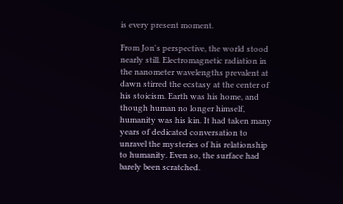is every present moment.

From Jon's perspective, the world stood nearly still. Electromagnetic radiation in the nanometer wavelengths prevalent at dawn stirred the ecstasy at the center of his stoicism. Earth was his home, and though human no longer himself, humanity was his kin. It had taken many years of dedicated conversation to unravel the mysteries of his relationship to humanity. Even so, the surface had barely been scratched.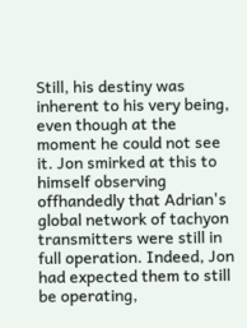Still, his destiny was inherent to his very being, even though at the moment he could not see it. Jon smirked at this to himself observing offhandedly that Adrian's global network of tachyon transmitters were still in full operation. Indeed, Jon had expected them to still be operating,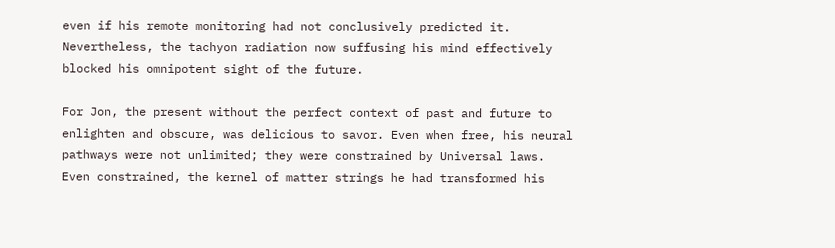even if his remote monitoring had not conclusively predicted it. Nevertheless, the tachyon radiation now suffusing his mind effectively blocked his omnipotent sight of the future.

For Jon, the present without the perfect context of past and future to enlighten and obscure, was delicious to savor. Even when free, his neural pathways were not unlimited; they were constrained by Universal laws. Even constrained, the kernel of matter strings he had transformed his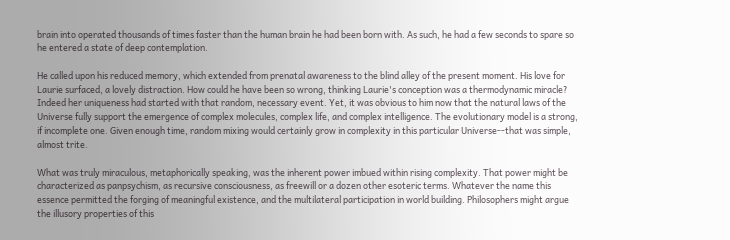brain into operated thousands of times faster than the human brain he had been born with. As such, he had a few seconds to spare so he entered a state of deep contemplation.

He called upon his reduced memory, which extended from prenatal awareness to the blind alley of the present moment. His love for Laurie surfaced, a lovely distraction. How could he have been so wrong, thinking Laurie's conception was a thermodynamic miracle? Indeed her uniqueness had started with that random, necessary event. Yet, it was obvious to him now that the natural laws of the Universe fully support the emergence of complex molecules, complex life, and complex intelligence. The evolutionary model is a strong, if incomplete one. Given enough time, random mixing would certainly grow in complexity in this particular Universe--that was simple, almost trite.

What was truly miraculous, metaphorically speaking, was the inherent power imbued within rising complexity. That power might be characterized as panpsychism, as recursive consciousness, as freewill or a dozen other esoteric terms. Whatever the name this essence permitted the forging of meaningful existence, and the multilateral participation in world building. Philosophers might argue the illusory properties of this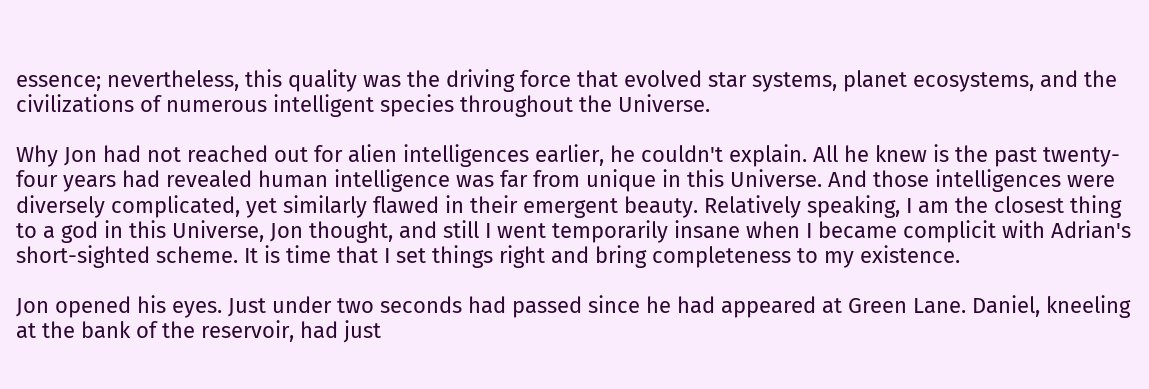essence; nevertheless, this quality was the driving force that evolved star systems, planet ecosystems, and the civilizations of numerous intelligent species throughout the Universe.

Why Jon had not reached out for alien intelligences earlier, he couldn't explain. All he knew is the past twenty-four years had revealed human intelligence was far from unique in this Universe. And those intelligences were diversely complicated, yet similarly flawed in their emergent beauty. Relatively speaking, I am the closest thing to a god in this Universe, Jon thought, and still I went temporarily insane when I became complicit with Adrian's short-sighted scheme. It is time that I set things right and bring completeness to my existence.

Jon opened his eyes. Just under two seconds had passed since he had appeared at Green Lane. Daniel, kneeling at the bank of the reservoir, had just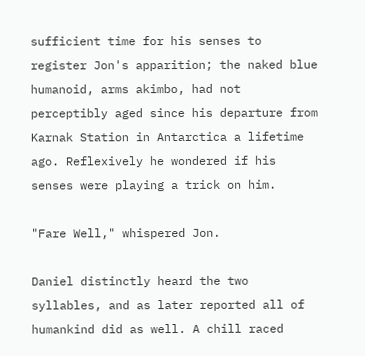sufficient time for his senses to register Jon's apparition; the naked blue humanoid, arms akimbo, had not perceptibly aged since his departure from Karnak Station in Antarctica a lifetime ago. Reflexively he wondered if his senses were playing a trick on him.

"Fare Well," whispered Jon.

Daniel distinctly heard the two syllables, and as later reported all of humankind did as well. A chill raced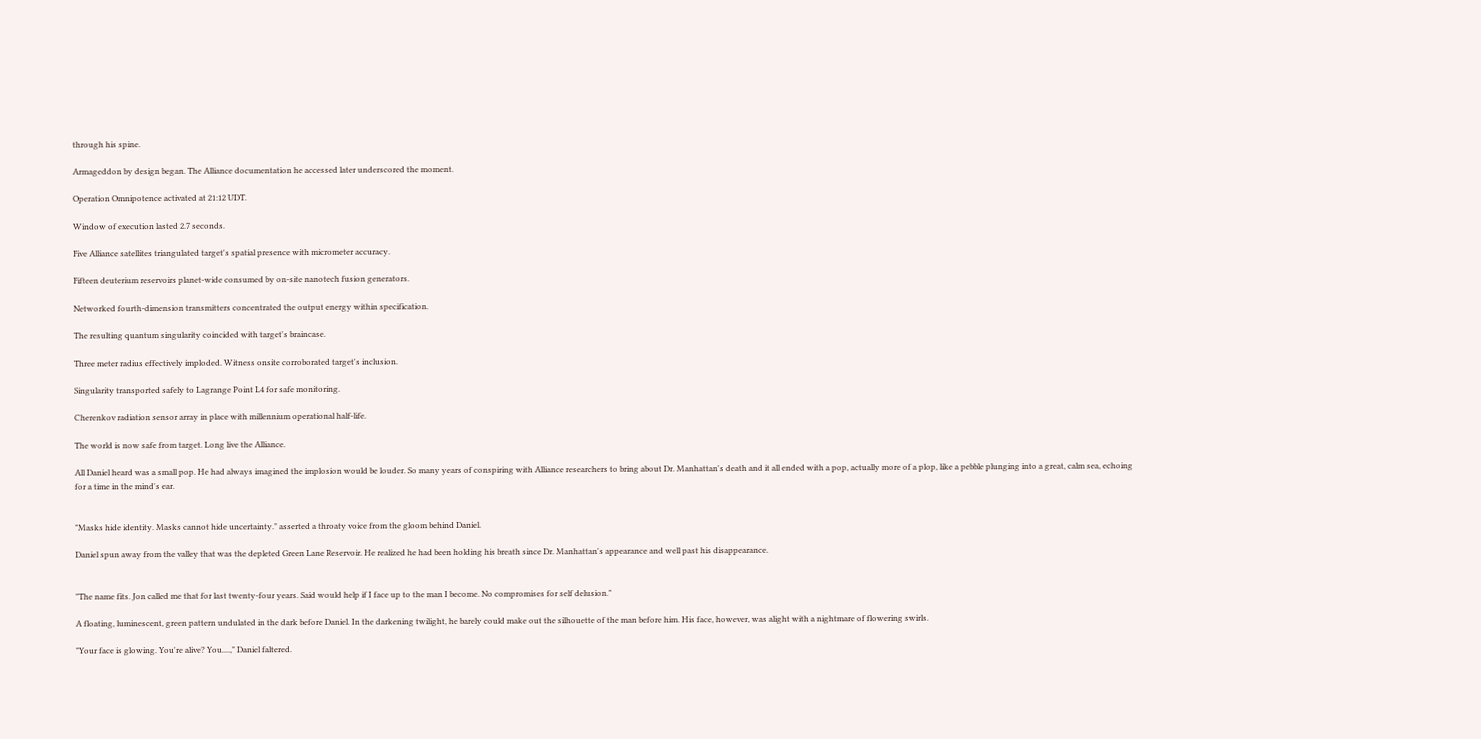through his spine.

Armageddon by design began. The Alliance documentation he accessed later underscored the moment.

Operation Omnipotence activated at 21:12 UDT.

Window of execution lasted 2.7 seconds.

Five Alliance satellites triangulated target's spatial presence with micrometer accuracy.

Fifteen deuterium reservoirs planet-wide consumed by on-site nanotech fusion generators.

Networked fourth-dimension transmitters concentrated the output energy within specification.

The resulting quantum singularity coincided with target's braincase.

Three meter radius effectively imploded. Witness onsite corroborated target's inclusion.

Singularity transported safely to Lagrange Point L4 for safe monitoring.

Cherenkov radiation sensor array in place with millennium operational half-life.

The world is now safe from target. Long live the Alliance.

All Daniel heard was a small pop. He had always imagined the implosion would be louder. So many years of conspiring with Alliance researchers to bring about Dr. Manhattan's death and it all ended with a pop, actually more of a plop, like a pebble plunging into a great, calm sea, echoing for a time in the mind's ear.


"Masks hide identity. Masks cannot hide uncertainty." asserted a throaty voice from the gloom behind Daniel.

Daniel spun away from the valley that was the depleted Green Lane Reservoir. He realized he had been holding his breath since Dr. Manhattan's appearance and well past his disappearance.


"The name fits. Jon called me that for last twenty-four years. Said would help if I face up to the man I become. No compromises for self delusion."

A floating, luminescent, green pattern undulated in the dark before Daniel. In the darkening twilight, he barely could make out the silhouette of the man before him. His face, however, was alight with a nightmare of flowering swirls.

"Your face is glowing. You're alive? You....," Daniel faltered.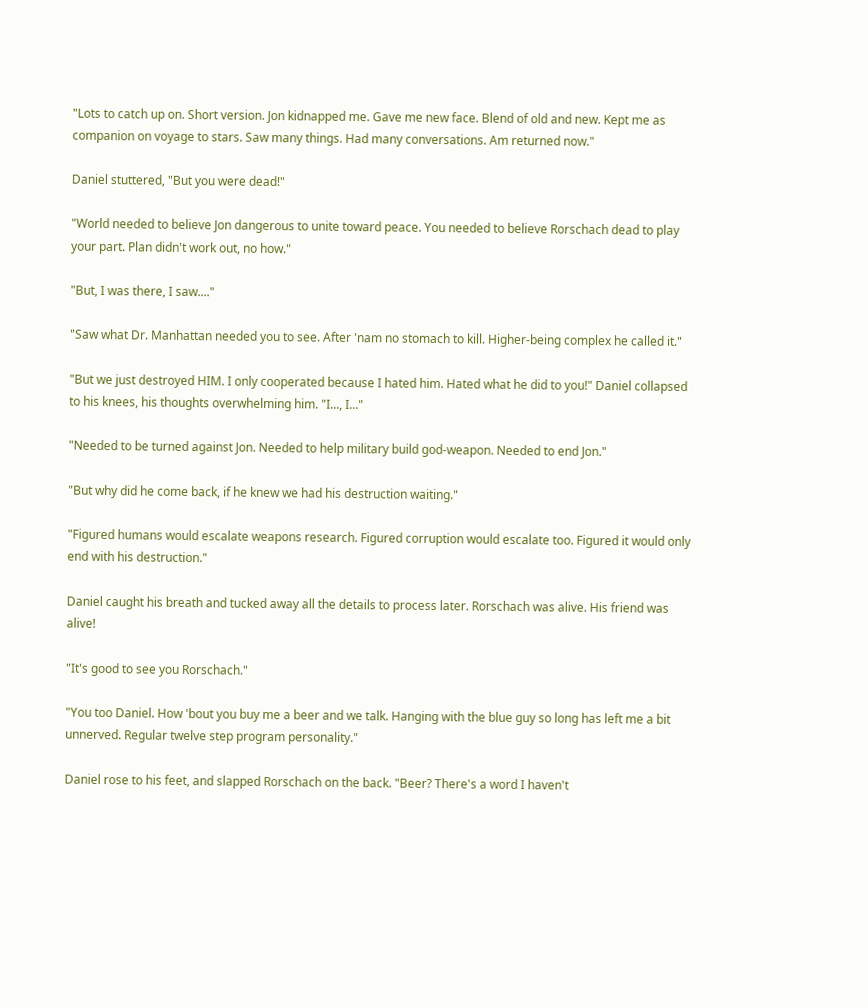"Lots to catch up on. Short version. Jon kidnapped me. Gave me new face. Blend of old and new. Kept me as companion on voyage to stars. Saw many things. Had many conversations. Am returned now."

Daniel stuttered, "But you were dead!"

"World needed to believe Jon dangerous to unite toward peace. You needed to believe Rorschach dead to play your part. Plan didn't work out, no how."

"But, I was there, I saw...."

"Saw what Dr. Manhattan needed you to see. After 'nam no stomach to kill. Higher-being complex he called it."

"But we just destroyed HIM. I only cooperated because I hated him. Hated what he did to you!" Daniel collapsed to his knees, his thoughts overwhelming him. "I..., I..."

"Needed to be turned against Jon. Needed to help military build god-weapon. Needed to end Jon."

"But why did he come back, if he knew we had his destruction waiting."

"Figured humans would escalate weapons research. Figured corruption would escalate too. Figured it would only end with his destruction."

Daniel caught his breath and tucked away all the details to process later. Rorschach was alive. His friend was alive!

"It's good to see you Rorschach."

"You too Daniel. How 'bout you buy me a beer and we talk. Hanging with the blue guy so long has left me a bit unnerved. Regular twelve step program personality."

Daniel rose to his feet, and slapped Rorschach on the back. "Beer? There's a word I haven't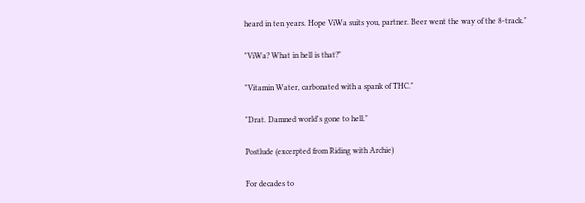heard in ten years. Hope ViWa suits you, partner. Beer went the way of the 8-track."

"ViWa? What in hell is that?"

"Vitamin Water, carbonated with a spank of THC."

"Drat. Damned world's gone to hell."

Postlude (excerpted from Riding with Archie)

For decades to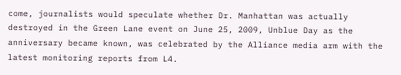come, journalists would speculate whether Dr. Manhattan was actually destroyed in the Green Lane event on June 25, 2009, Unblue Day as the anniversary became known, was celebrated by the Alliance media arm with the latest monitoring reports from L4.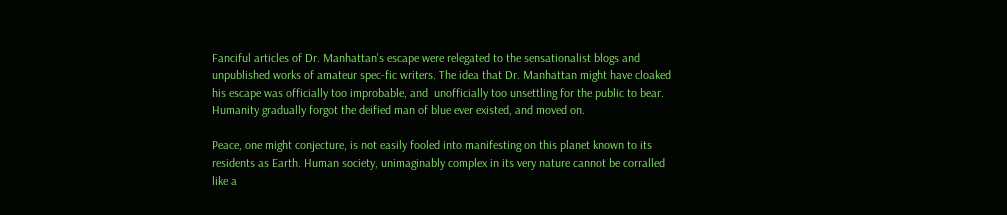Fanciful articles of Dr. Manhattan's escape were relegated to the sensationalist blogs and unpublished works of amateur spec-fic writers. The idea that Dr. Manhattan might have cloaked his escape was officially too improbable, and  unofficially too unsettling for the public to bear. Humanity gradually forgot the deified man of blue ever existed, and moved on.

Peace, one might conjecture, is not easily fooled into manifesting on this planet known to its residents as Earth. Human society, unimaginably complex in its very nature cannot be corralled like a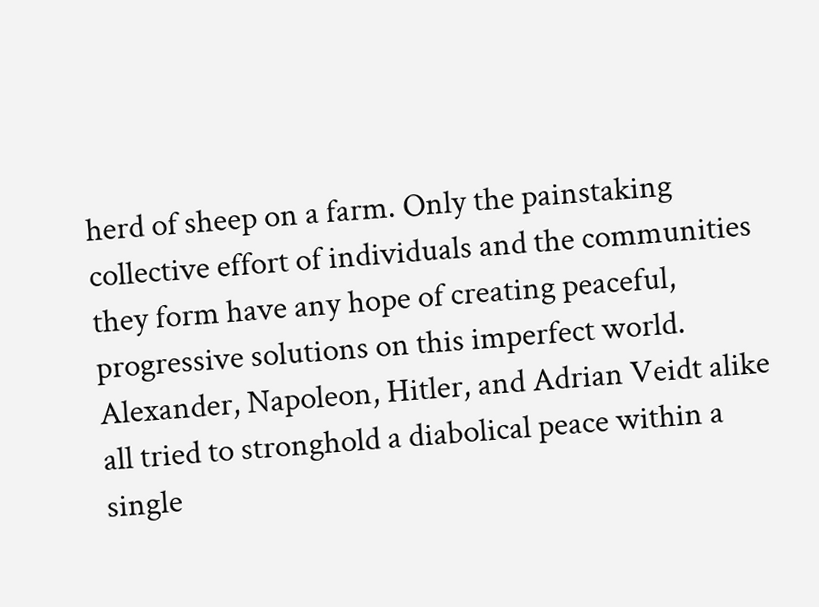herd of sheep on a farm. Only the painstaking collective effort of individuals and the communities they form have any hope of creating peaceful, progressive solutions on this imperfect world. Alexander, Napoleon, Hitler, and Adrian Veidt alike all tried to stronghold a diabolical peace within a single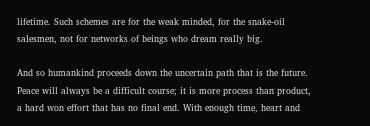lifetime. Such schemes are for the weak minded, for the snake-oil salesmen, not for networks of beings who dream really big.

And so humankind proceeds down the uncertain path that is the future. Peace will always be a difficult course; it is more process than product, a hard won effort that has no final end. With enough time, heart and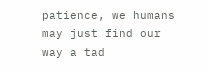patience, we humans may just find our way a tad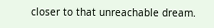closer to that unreachable dream.